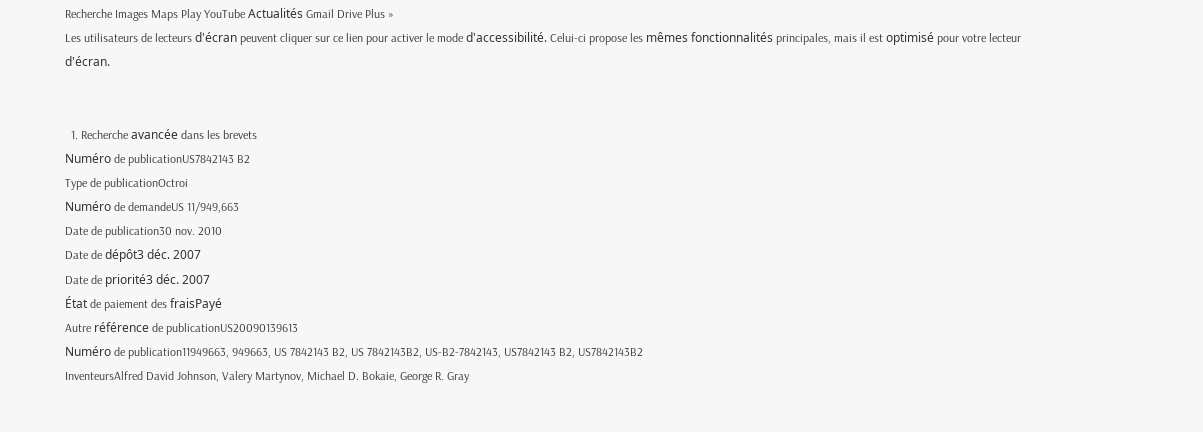Recherche Images Maps Play YouTube Actualités Gmail Drive Plus »
Les utilisateurs de lecteurs d'écran peuvent cliquer sur ce lien pour activer le mode d'accessibilité. Celui-ci propose les mêmes fonctionnalités principales, mais il est optimisé pour votre lecteur d'écran.


  1. Recherche avancée dans les brevets
Numéro de publicationUS7842143 B2
Type de publicationOctroi
Numéro de demandeUS 11/949,663
Date de publication30 nov. 2010
Date de dépôt3 déc. 2007
Date de priorité3 déc. 2007
État de paiement des fraisPayé
Autre référence de publicationUS20090139613
Numéro de publication11949663, 949663, US 7842143 B2, US 7842143B2, US-B2-7842143, US7842143 B2, US7842143B2
InventeursAlfred David Johnson, Valery Martynov, Michael D. Bokaie, George R. Gray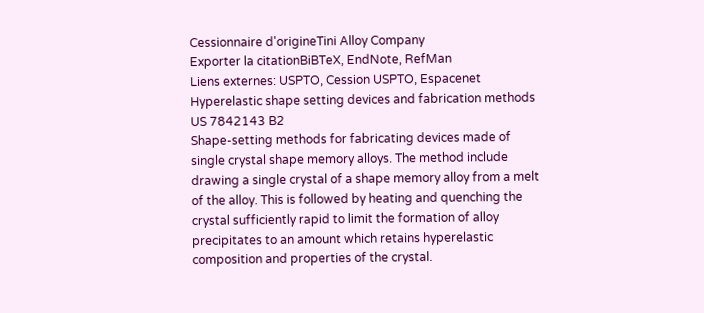Cessionnaire d'origineTini Alloy Company
Exporter la citationBiBTeX, EndNote, RefMan
Liens externes: USPTO, Cession USPTO, Espacenet
Hyperelastic shape setting devices and fabrication methods
US 7842143 B2
Shape-setting methods for fabricating devices made of single crystal shape memory alloys. The method include drawing a single crystal of a shape memory alloy from a melt of the alloy. This is followed by heating and quenching the crystal sufficiently rapid to limit the formation of alloy precipitates to an amount which retains hyperelastic composition and properties of the crystal.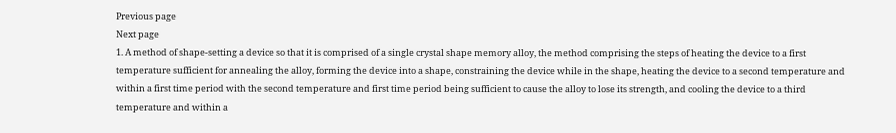Previous page
Next page
1. A method of shape-setting a device so that it is comprised of a single crystal shape memory alloy, the method comprising the steps of heating the device to a first temperature sufficient for annealing the alloy, forming the device into a shape, constraining the device while in the shape, heating the device to a second temperature and within a first time period with the second temperature and first time period being sufficient to cause the alloy to lose its strength, and cooling the device to a third temperature and within a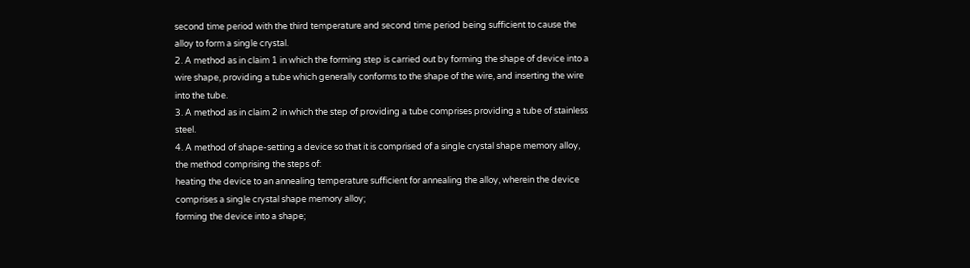second time period with the third temperature and second time period being sufficient to cause the alloy to form a single crystal.
2. A method as in claim 1 in which the forming step is carried out by forming the shape of device into a wire shape, providing a tube which generally conforms to the shape of the wire, and inserting the wire into the tube.
3. A method as in claim 2 in which the step of providing a tube comprises providing a tube of stainless steel.
4. A method of shape-setting a device so that it is comprised of a single crystal shape memory alloy, the method comprising the steps of:
heating the device to an annealing temperature sufficient for annealing the alloy, wherein the device comprises a single crystal shape memory alloy;
forming the device into a shape;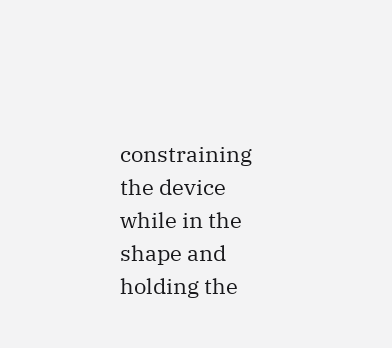constraining the device while in the shape and holding the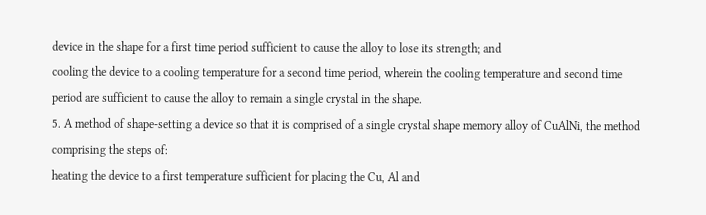device in the shape for a first time period sufficient to cause the alloy to lose its strength; and
cooling the device to a cooling temperature for a second time period, wherein the cooling temperature and second time period are sufficient to cause the alloy to remain a single crystal in the shape.
5. A method of shape-setting a device so that it is comprised of a single crystal shape memory alloy of CuAlNi, the method comprising the steps of:
heating the device to a first temperature sufficient for placing the Cu, Al and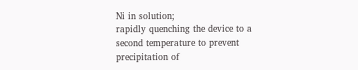Ni in solution;
rapidly quenching the device to a second temperature to prevent precipitation of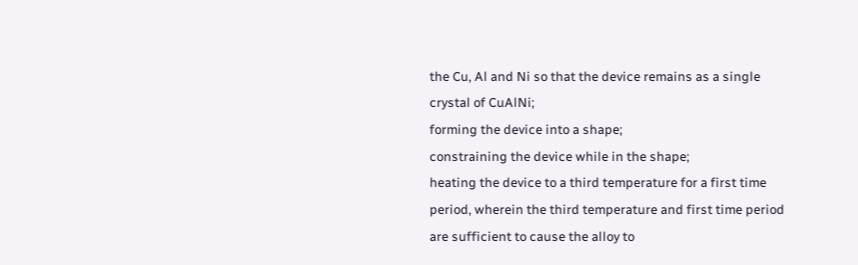the Cu, Al and Ni so that the device remains as a single crystal of CuAlNi;
forming the device into a shape;
constraining the device while in the shape;
heating the device to a third temperature for a first time period, wherein the third temperature and first time period are sufficient to cause the alloy to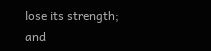lose its strength; and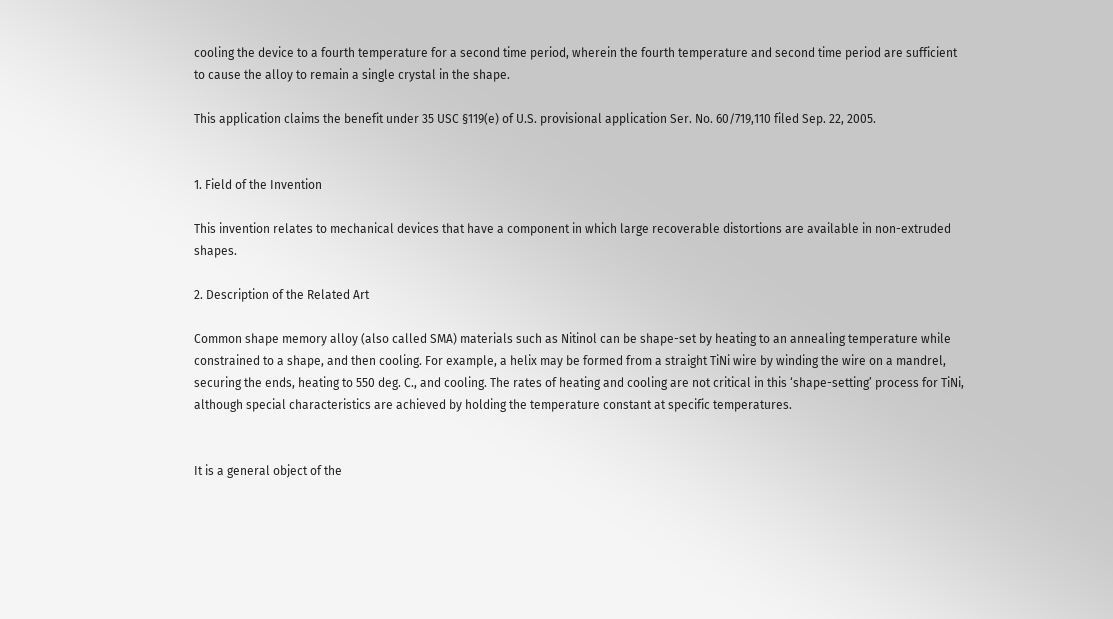cooling the device to a fourth temperature for a second time period, wherein the fourth temperature and second time period are sufficient to cause the alloy to remain a single crystal in the shape.

This application claims the benefit under 35 USC §119(e) of U.S. provisional application Ser. No. 60/719,110 filed Sep. 22, 2005.


1. Field of the Invention

This invention relates to mechanical devices that have a component in which large recoverable distortions are available in non-extruded shapes.

2. Description of the Related Art

Common shape memory alloy (also called SMA) materials such as Nitinol can be shape-set by heating to an annealing temperature while constrained to a shape, and then cooling. For example, a helix may be formed from a straight TiNi wire by winding the wire on a mandrel, securing the ends, heating to 550 deg. C., and cooling. The rates of heating and cooling are not critical in this ‘shape-setting’ process for TiNi, although special characteristics are achieved by holding the temperature constant at specific temperatures.


It is a general object of the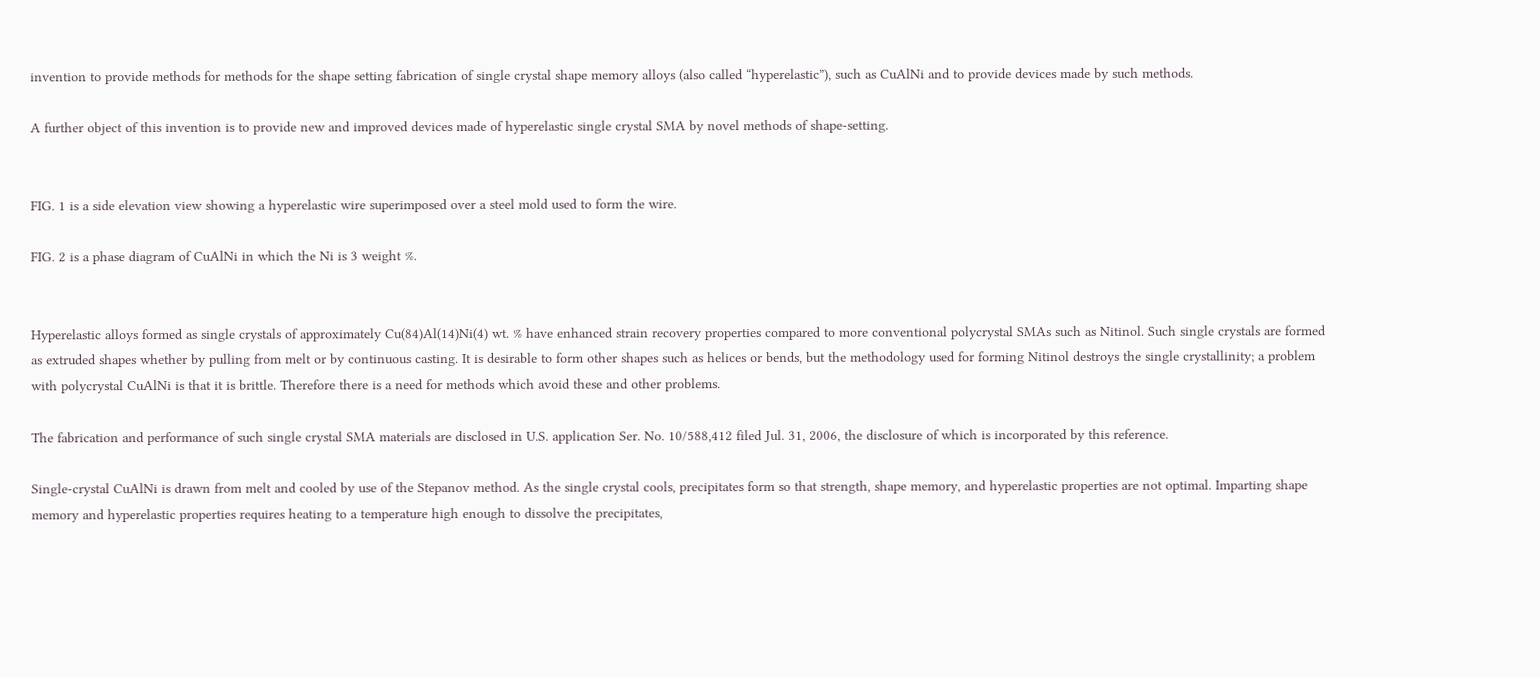invention to provide methods for methods for the shape setting fabrication of single crystal shape memory alloys (also called “hyperelastic”), such as CuAlNi and to provide devices made by such methods.

A further object of this invention is to provide new and improved devices made of hyperelastic single crystal SMA by novel methods of shape-setting.


FIG. 1 is a side elevation view showing a hyperelastic wire superimposed over a steel mold used to form the wire.

FIG. 2 is a phase diagram of CuAlNi in which the Ni is 3 weight %.


Hyperelastic alloys formed as single crystals of approximately Cu(84)Al(14)Ni(4) wt. % have enhanced strain recovery properties compared to more conventional polycrystal SMAs such as Nitinol. Such single crystals are formed as extruded shapes whether by pulling from melt or by continuous casting. It is desirable to form other shapes such as helices or bends, but the methodology used for forming Nitinol destroys the single crystallinity; a problem with polycrystal CuAlNi is that it is brittle. Therefore there is a need for methods which avoid these and other problems.

The fabrication and performance of such single crystal SMA materials are disclosed in U.S. application Ser. No. 10/588,412 filed Jul. 31, 2006, the disclosure of which is incorporated by this reference.

Single-crystal CuAlNi is drawn from melt and cooled by use of the Stepanov method. As the single crystal cools, precipitates form so that strength, shape memory, and hyperelastic properties are not optimal. Imparting shape memory and hyperelastic properties requires heating to a temperature high enough to dissolve the precipitates,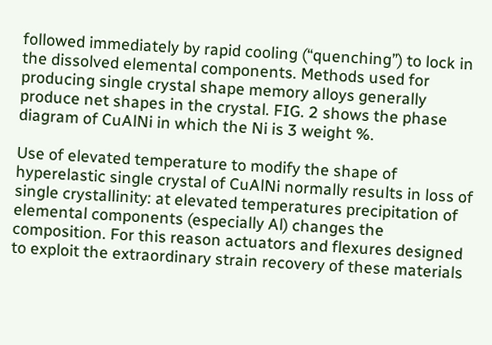followed immediately by rapid cooling (“quenching”) to lock in the dissolved elemental components. Methods used for producing single crystal shape memory alloys generally produce net shapes in the crystal. FIG. 2 shows the phase diagram of CuAlNi in which the Ni is 3 weight %.

Use of elevated temperature to modify the shape of hyperelastic single crystal of CuAlNi normally results in loss of single crystallinity: at elevated temperatures precipitation of elemental components (especially Al) changes the composition. For this reason actuators and flexures designed to exploit the extraordinary strain recovery of these materials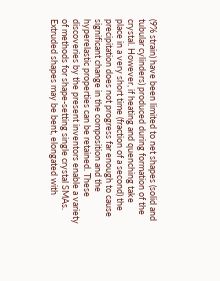(9% strain) have been limited to net shapes (solid and tubular cylinders) produced during formation of the crystal. However, if heating and quenching take place in a very short time (fraction of a second) the precipitation does not progress far enough to cause significant change in the composition and the hyperelastic properties can be retained. These discoveries by the present inventors enable a variety of methods for shape-setting single crystal SMAs. Extruded shapes may be bent, elongated with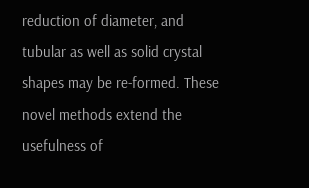reduction of diameter, and tubular as well as solid crystal shapes may be re-formed. These novel methods extend the usefulness of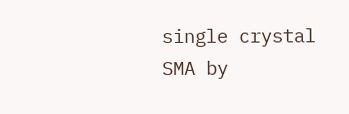single crystal SMA by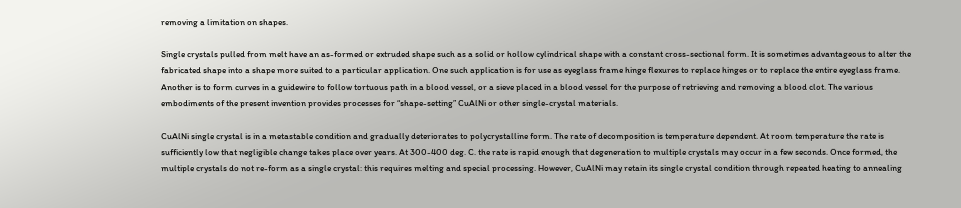removing a limitation on shapes.

Single crystals pulled from melt have an as-formed or extruded shape such as a solid or hollow cylindrical shape with a constant cross-sectional form. It is sometimes advantageous to alter the fabricated shape into a shape more suited to a particular application. One such application is for use as eyeglass frame hinge flexures to replace hinges or to replace the entire eyeglass frame. Another is to form curves in a guidewire to follow tortuous path in a blood vessel, or a sieve placed in a blood vessel for the purpose of retrieving and removing a blood clot. The various embodiments of the present invention provides processes for “shape-setting” CuAlNi or other single-crystal materials.

CuAlNi single crystal is in a metastable condition and gradually deteriorates to polycrystalline form. The rate of decomposition is temperature dependent. At room temperature the rate is sufficiently low that negligible change takes place over years. At 300-400 deg. C. the rate is rapid enough that degeneration to multiple crystals may occur in a few seconds. Once formed, the multiple crystals do not re-form as a single crystal: this requires melting and special processing. However, CuAlNi may retain its single crystal condition through repeated heating to annealing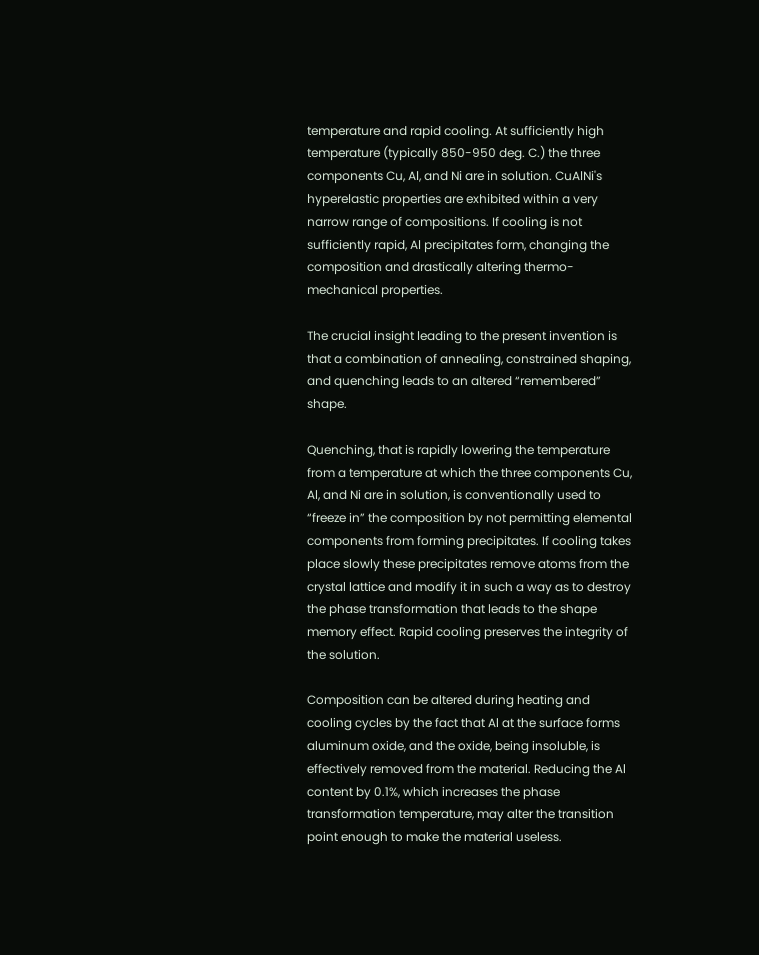temperature and rapid cooling. At sufficiently high temperature (typically 850-950 deg. C.) the three components Cu, Al, and Ni are in solution. CuAlNi's hyperelastic properties are exhibited within a very narrow range of compositions. If cooling is not sufficiently rapid, Al precipitates form, changing the composition and drastically altering thermo-mechanical properties.

The crucial insight leading to the present invention is that a combination of annealing, constrained shaping, and quenching leads to an altered “remembered” shape.

Quenching, that is rapidly lowering the temperature from a temperature at which the three components Cu, Al, and Ni are in solution, is conventionally used to “freeze in” the composition by not permitting elemental components from forming precipitates. If cooling takes place slowly these precipitates remove atoms from the crystal lattice and modify it in such a way as to destroy the phase transformation that leads to the shape memory effect. Rapid cooling preserves the integrity of the solution.

Composition can be altered during heating and cooling cycles by the fact that Al at the surface forms aluminum oxide, and the oxide, being insoluble, is effectively removed from the material. Reducing the Al content by 0.1%, which increases the phase transformation temperature, may alter the transition point enough to make the material useless.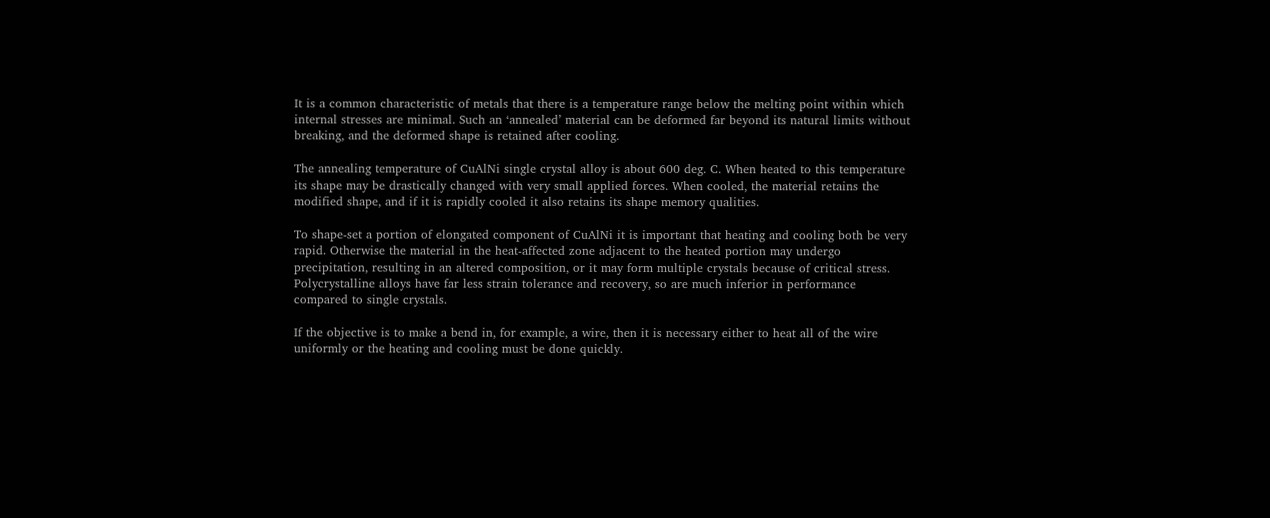It is a common characteristic of metals that there is a temperature range below the melting point within which internal stresses are minimal. Such an ‘annealed’ material can be deformed far beyond its natural limits without breaking, and the deformed shape is retained after cooling.

The annealing temperature of CuAlNi single crystal alloy is about 600 deg. C. When heated to this temperature its shape may be drastically changed with very small applied forces. When cooled, the material retains the modified shape, and if it is rapidly cooled it also retains its shape memory qualities.

To shape-set a portion of elongated component of CuAlNi it is important that heating and cooling both be very rapid. Otherwise the material in the heat-affected zone adjacent to the heated portion may undergo precipitation, resulting in an altered composition, or it may form multiple crystals because of critical stress. Polycrystalline alloys have far less strain tolerance and recovery, so are much inferior in performance compared to single crystals.

If the objective is to make a bend in, for example, a wire, then it is necessary either to heat all of the wire uniformly or the heating and cooling must be done quickly.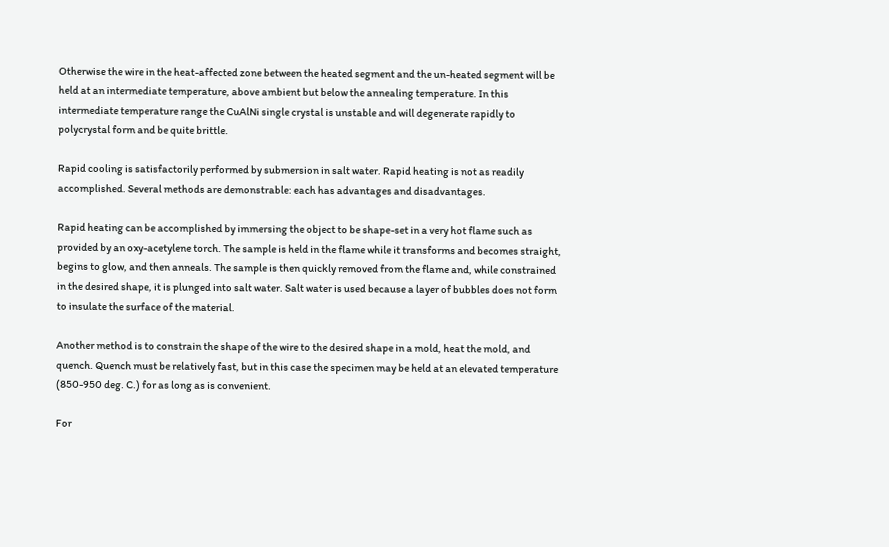Otherwise the wire in the heat-affected zone between the heated segment and the un-heated segment will be held at an intermediate temperature, above ambient but below the annealing temperature. In this intermediate temperature range the CuAlNi single crystal is unstable and will degenerate rapidly to polycrystal form and be quite brittle.

Rapid cooling is satisfactorily performed by submersion in salt water. Rapid heating is not as readily accomplished. Several methods are demonstrable: each has advantages and disadvantages.

Rapid heating can be accomplished by immersing the object to be shape-set in a very hot flame such as provided by an oxy-acetylene torch. The sample is held in the flame while it transforms and becomes straight, begins to glow, and then anneals. The sample is then quickly removed from the flame and, while constrained in the desired shape, it is plunged into salt water. Salt water is used because a layer of bubbles does not form to insulate the surface of the material.

Another method is to constrain the shape of the wire to the desired shape in a mold, heat the mold, and quench. Quench must be relatively fast, but in this case the specimen may be held at an elevated temperature (850-950 deg. C.) for as long as is convenient.

For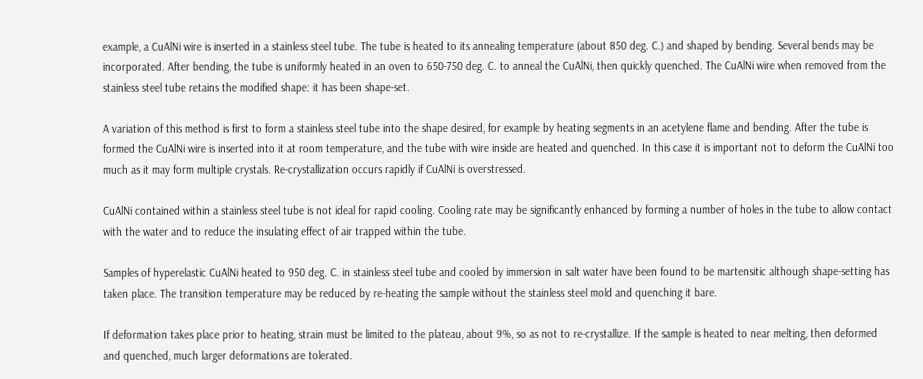example, a CuAlNi wire is inserted in a stainless steel tube. The tube is heated to its annealing temperature (about 850 deg. C.) and shaped by bending. Several bends may be incorporated. After bending, the tube is uniformly heated in an oven to 650-750 deg. C. to anneal the CuAlNi, then quickly quenched. The CuAlNi wire when removed from the stainless steel tube retains the modified shape: it has been shape-set.

A variation of this method is first to form a stainless steel tube into the shape desired, for example by heating segments in an acetylene flame and bending. After the tube is formed the CuAlNi wire is inserted into it at room temperature, and the tube with wire inside are heated and quenched. In this case it is important not to deform the CuAlNi too much as it may form multiple crystals. Re-crystallization occurs rapidly if CuAlNi is overstressed.

CuAlNi contained within a stainless steel tube is not ideal for rapid cooling. Cooling rate may be significantly enhanced by forming a number of holes in the tube to allow contact with the water and to reduce the insulating effect of air trapped within the tube.

Samples of hyperelastic CuAlNi heated to 950 deg. C. in stainless steel tube and cooled by immersion in salt water have been found to be martensitic although shape-setting has taken place. The transition temperature may be reduced by re-heating the sample without the stainless steel mold and quenching it bare.

If deformation takes place prior to heating, strain must be limited to the plateau, about 9%, so as not to re-crystallize. If the sample is heated to near melting, then deformed and quenched, much larger deformations are tolerated.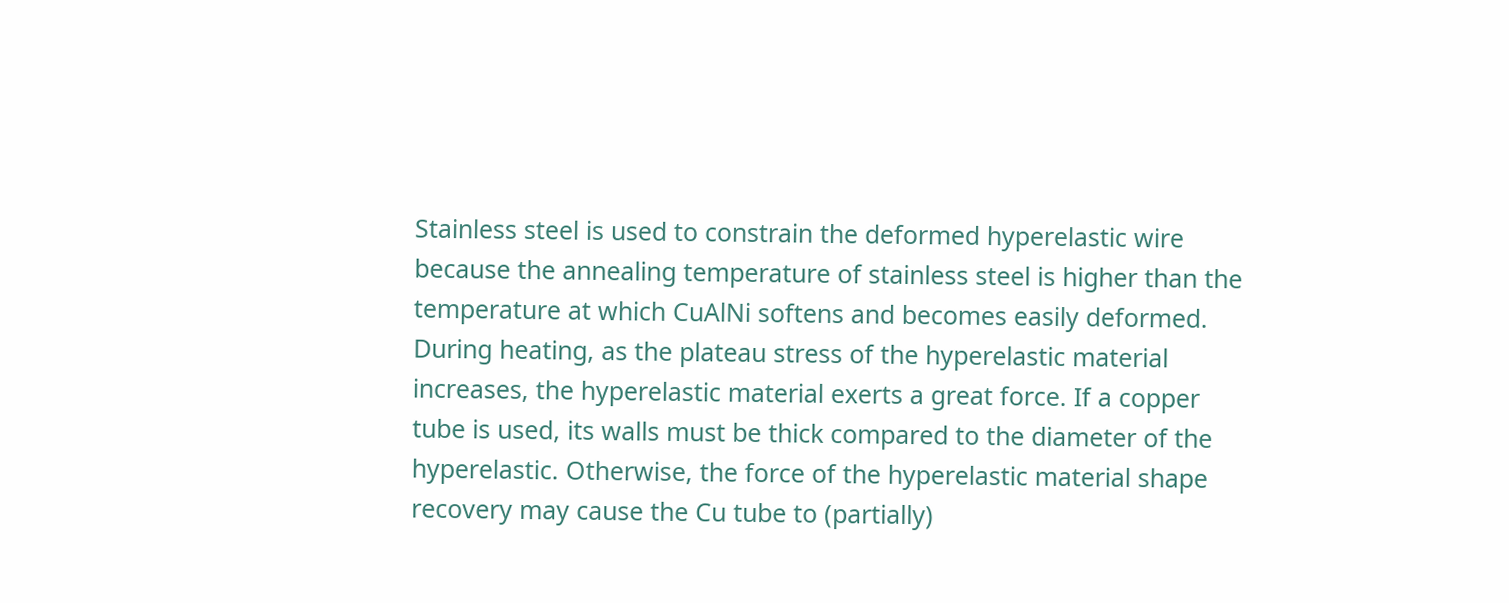Stainless steel is used to constrain the deformed hyperelastic wire because the annealing temperature of stainless steel is higher than the temperature at which CuAlNi softens and becomes easily deformed. During heating, as the plateau stress of the hyperelastic material increases, the hyperelastic material exerts a great force. If a copper tube is used, its walls must be thick compared to the diameter of the hyperelastic. Otherwise, the force of the hyperelastic material shape recovery may cause the Cu tube to (partially)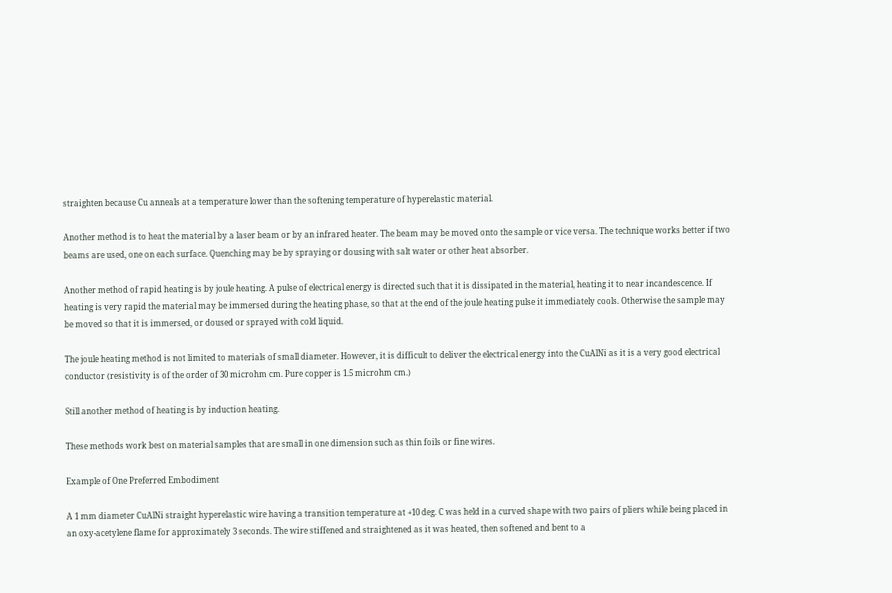straighten because Cu anneals at a temperature lower than the softening temperature of hyperelastic material.

Another method is to heat the material by a laser beam or by an infrared heater. The beam may be moved onto the sample or vice versa. The technique works better if two beams are used, one on each surface. Quenching may be by spraying or dousing with salt water or other heat absorber.

Another method of rapid heating is by joule heating. A pulse of electrical energy is directed such that it is dissipated in the material, heating it to near incandescence. If heating is very rapid the material may be immersed during the heating phase, so that at the end of the joule heating pulse it immediately cools. Otherwise the sample may be moved so that it is immersed, or doused or sprayed with cold liquid.

The joule heating method is not limited to materials of small diameter. However, it is difficult to deliver the electrical energy into the CuAlNi as it is a very good electrical conductor (resistivity is of the order of 30 microhm cm. Pure copper is 1.5 microhm cm.)

Still another method of heating is by induction heating.

These methods work best on material samples that are small in one dimension such as thin foils or fine wires.

Example of One Preferred Embodiment

A 1 mm diameter CuAlNi straight hyperelastic wire having a transition temperature at +10 deg. C was held in a curved shape with two pairs of pliers while being placed in an oxy-acetylene flame for approximately 3 seconds. The wire stiffened and straightened as it was heated, then softened and bent to a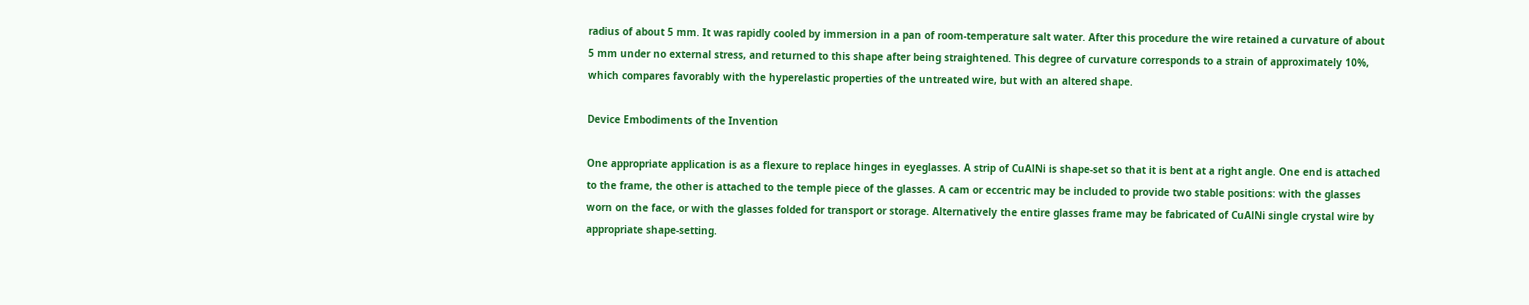radius of about 5 mm. It was rapidly cooled by immersion in a pan of room-temperature salt water. After this procedure the wire retained a curvature of about 5 mm under no external stress, and returned to this shape after being straightened. This degree of curvature corresponds to a strain of approximately 10%, which compares favorably with the hyperelastic properties of the untreated wire, but with an altered shape.

Device Embodiments of the Invention

One appropriate application is as a flexure to replace hinges in eyeglasses. A strip of CuAlNi is shape-set so that it is bent at a right angle. One end is attached to the frame, the other is attached to the temple piece of the glasses. A cam or eccentric may be included to provide two stable positions: with the glasses worn on the face, or with the glasses folded for transport or storage. Alternatively the entire glasses frame may be fabricated of CuAlNi single crystal wire by appropriate shape-setting.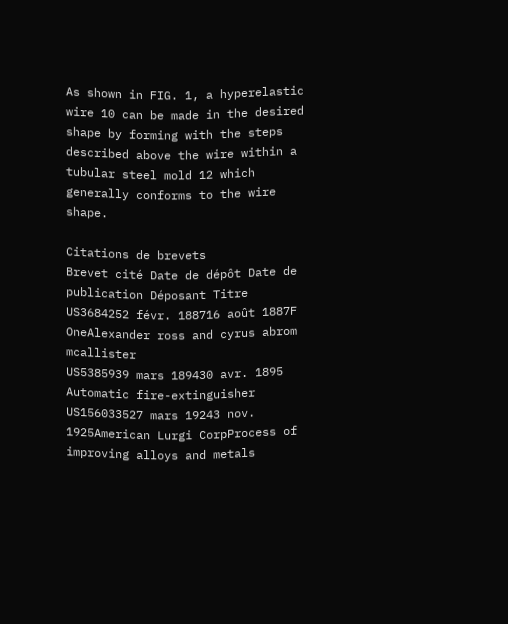As shown in FIG. 1, a hyperelastic wire 10 can be made in the desired shape by forming with the steps described above the wire within a tubular steel mold 12 which generally conforms to the wire shape.

Citations de brevets
Brevet cité Date de dépôt Date de publication Déposant Titre
US3684252 févr. 188716 août 1887F OneAlexander ross and cyrus abrom mcallister
US5385939 mars 189430 avr. 1895 Automatic fire-extinguisher
US156033527 mars 19243 nov. 1925American Lurgi CorpProcess of improving alloys and metals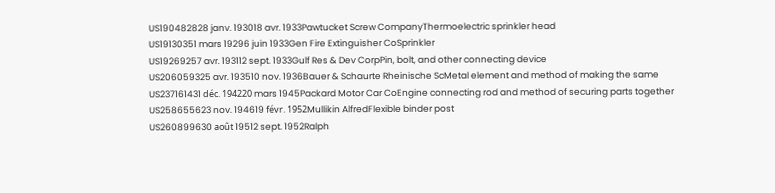US190482828 janv. 193018 avr. 1933Pawtucket Screw CompanyThermoelectric sprinkler head
US19130351 mars 19296 juin 1933Gen Fire Extinguisher CoSprinkler
US19269257 avr. 193112 sept. 1933Gulf Res & Dev CorpPin, bolt, and other connecting device
US206059325 avr. 193510 nov. 1936Bauer & Schaurte Rheinische ScMetal element and method of making the same
US237161431 déc. 194220 mars 1945Packard Motor Car CoEngine connecting rod and method of securing parts together
US258655623 nov. 194619 févr. 1952Mullikin AlfredFlexible binder post
US260899630 août 19512 sept. 1952Ralph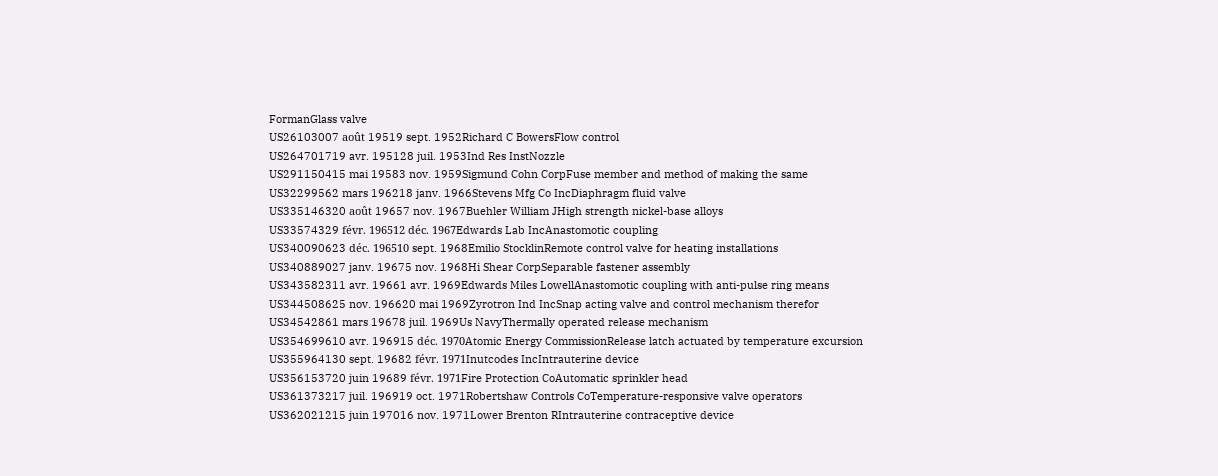FormanGlass valve
US26103007 août 19519 sept. 1952Richard C BowersFlow control
US264701719 avr. 195128 juil. 1953Ind Res InstNozzle
US291150415 mai 19583 nov. 1959Sigmund Cohn CorpFuse member and method of making the same
US32299562 mars 196218 janv. 1966Stevens Mfg Co IncDiaphragm fluid valve
US335146320 août 19657 nov. 1967Buehler William JHigh strength nickel-base alloys
US33574329 févr. 196512 déc. 1967Edwards Lab IncAnastomotic coupling
US340090623 déc. 196510 sept. 1968Emilio StocklinRemote control valve for heating installations
US340889027 janv. 19675 nov. 1968Hi Shear CorpSeparable fastener assembly
US343582311 avr. 19661 avr. 1969Edwards Miles LowellAnastomotic coupling with anti-pulse ring means
US344508625 nov. 196620 mai 1969Zyrotron Ind IncSnap acting valve and control mechanism therefor
US34542861 mars 19678 juil. 1969Us NavyThermally operated release mechanism
US354699610 avr. 196915 déc. 1970Atomic Energy CommissionRelease latch actuated by temperature excursion
US355964130 sept. 19682 févr. 1971Inutcodes IncIntrauterine device
US356153720 juin 19689 févr. 1971Fire Protection CoAutomatic sprinkler head
US361373217 juil. 196919 oct. 1971Robertshaw Controls CoTemperature-responsive valve operators
US362021215 juin 197016 nov. 1971Lower Brenton RIntrauterine contraceptive device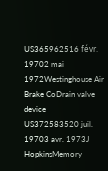US365962516 févr. 19702 mai 1972Westinghouse Air Brake CoDrain valve device
US372583520 juil. 19703 avr. 1973J HopkinsMemory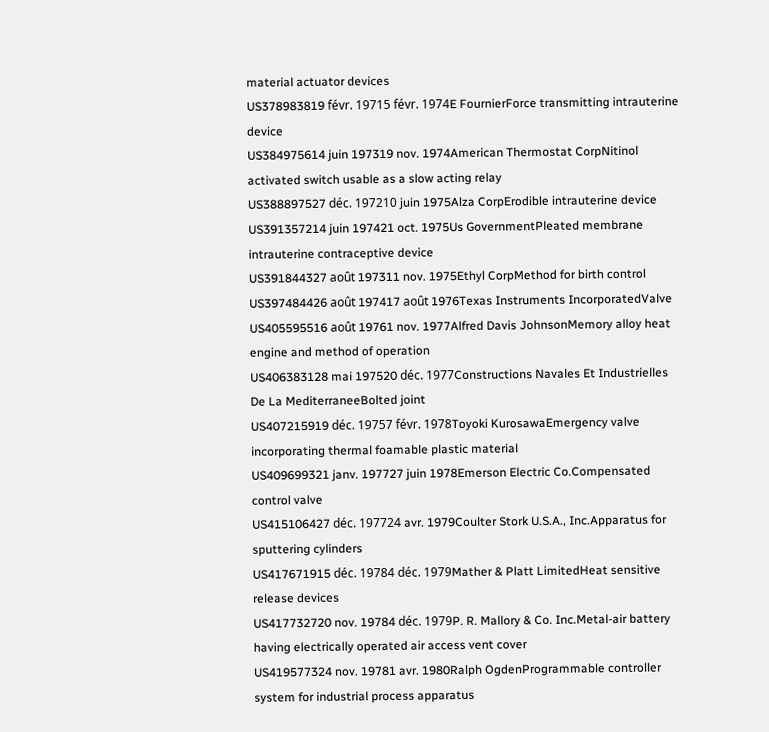material actuator devices
US378983819 févr. 19715 févr. 1974E FournierForce transmitting intrauterine device
US384975614 juin 197319 nov. 1974American Thermostat CorpNitinol activated switch usable as a slow acting relay
US388897527 déc. 197210 juin 1975Alza CorpErodible intrauterine device
US391357214 juin 197421 oct. 1975Us GovernmentPleated membrane intrauterine contraceptive device
US391844327 août 197311 nov. 1975Ethyl CorpMethod for birth control
US397484426 août 197417 août 1976Texas Instruments IncorporatedValve
US405595516 août 19761 nov. 1977Alfred Davis JohnsonMemory alloy heat engine and method of operation
US406383128 mai 197520 déc. 1977Constructions Navales Et Industrielles De La MediterraneeBolted joint
US407215919 déc. 19757 févr. 1978Toyoki KurosawaEmergency valve incorporating thermal foamable plastic material
US409699321 janv. 197727 juin 1978Emerson Electric Co.Compensated control valve
US415106427 déc. 197724 avr. 1979Coulter Stork U.S.A., Inc.Apparatus for sputtering cylinders
US417671915 déc. 19784 déc. 1979Mather & Platt LimitedHeat sensitive release devices
US417732720 nov. 19784 déc. 1979P. R. Mallory & Co. Inc.Metal-air battery having electrically operated air access vent cover
US419577324 nov. 19781 avr. 1980Ralph OgdenProgrammable controller system for industrial process apparatus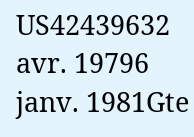US42439632 avr. 19796 janv. 1981Gte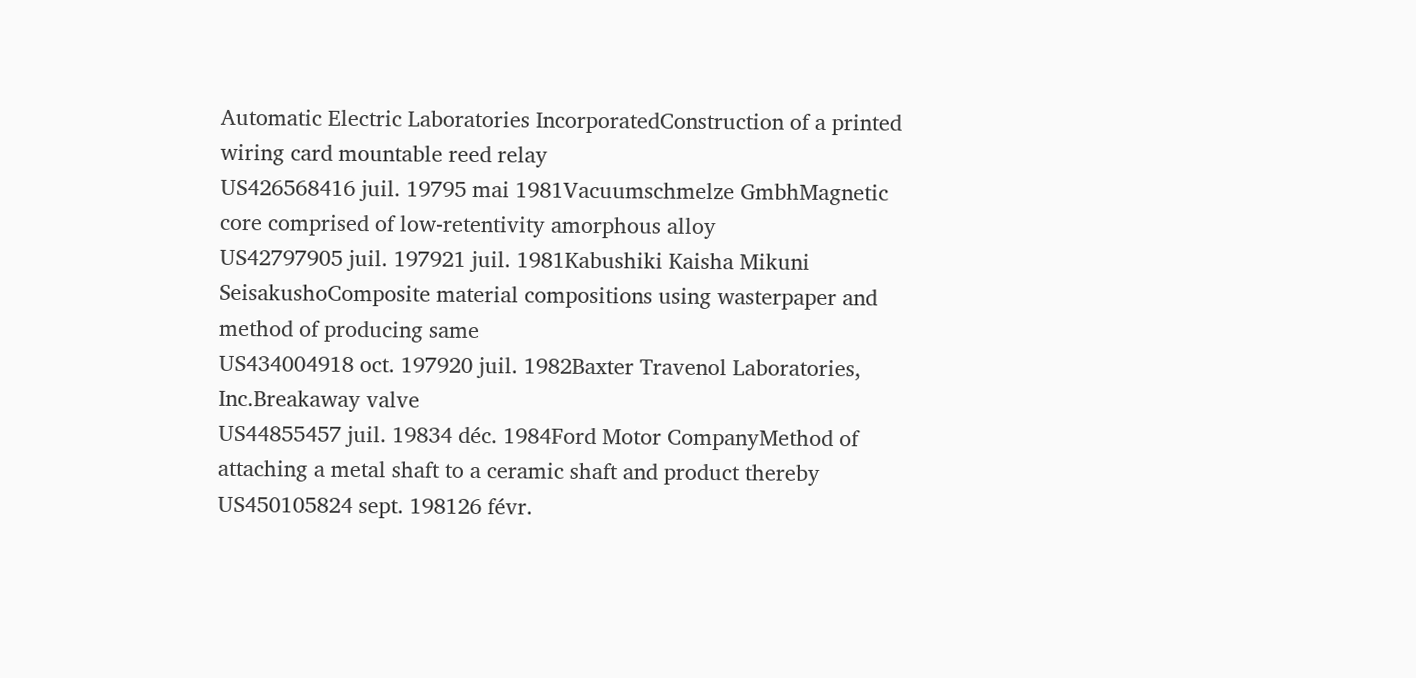Automatic Electric Laboratories IncorporatedConstruction of a printed wiring card mountable reed relay
US426568416 juil. 19795 mai 1981Vacuumschmelze GmbhMagnetic core comprised of low-retentivity amorphous alloy
US42797905 juil. 197921 juil. 1981Kabushiki Kaisha Mikuni SeisakushoComposite material compositions using wasterpaper and method of producing same
US434004918 oct. 197920 juil. 1982Baxter Travenol Laboratories, Inc.Breakaway valve
US44855457 juil. 19834 déc. 1984Ford Motor CompanyMethod of attaching a metal shaft to a ceramic shaft and product thereby
US450105824 sept. 198126 févr.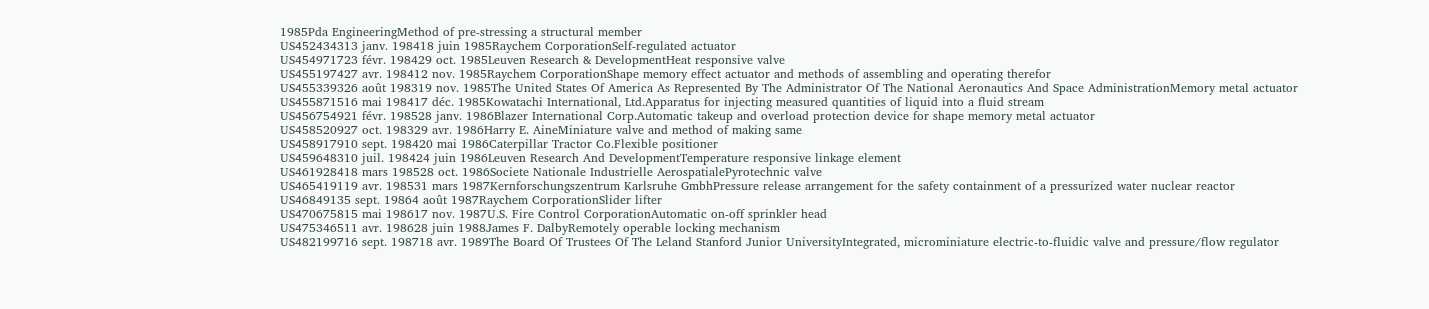1985Pda EngineeringMethod of pre-stressing a structural member
US452434313 janv. 198418 juin 1985Raychem CorporationSelf-regulated actuator
US454971723 févr. 198429 oct. 1985Leuven Research & DevelopmentHeat responsive valve
US455197427 avr. 198412 nov. 1985Raychem CorporationShape memory effect actuator and methods of assembling and operating therefor
US455339326 août 198319 nov. 1985The United States Of America As Represented By The Administrator Of The National Aeronautics And Space AdministrationMemory metal actuator
US455871516 mai 198417 déc. 1985Kowatachi International, Ltd.Apparatus for injecting measured quantities of liquid into a fluid stream
US456754921 févr. 198528 janv. 1986Blazer International Corp.Automatic takeup and overload protection device for shape memory metal actuator
US458520927 oct. 198329 avr. 1986Harry E. AineMiniature valve and method of making same
US458917910 sept. 198420 mai 1986Caterpillar Tractor Co.Flexible positioner
US459648310 juil. 198424 juin 1986Leuven Research And DevelopmentTemperature responsive linkage element
US461928418 mars 198528 oct. 1986Societe Nationale Industrielle AerospatialePyrotechnic valve
US465419119 avr. 198531 mars 1987Kernforschungszentrum Karlsruhe GmbhPressure release arrangement for the safety containment of a pressurized water nuclear reactor
US46849135 sept. 19864 août 1987Raychem CorporationSlider lifter
US470675815 mai 198617 nov. 1987U.S. Fire Control CorporationAutomatic on-off sprinkler head
US475346511 avr. 198628 juin 1988James F. DalbyRemotely operable locking mechanism
US482199716 sept. 198718 avr. 1989The Board Of Trustees Of The Leland Stanford Junior UniversityIntegrated, microminiature electric-to-fluidic valve and pressure/flow regulator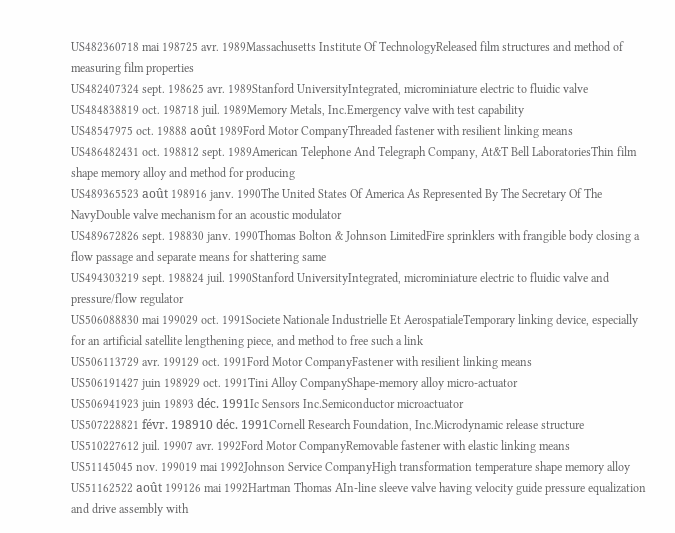US482360718 mai 198725 avr. 1989Massachusetts Institute Of TechnologyReleased film structures and method of measuring film properties
US482407324 sept. 198625 avr. 1989Stanford UniversityIntegrated, microminiature electric to fluidic valve
US484838819 oct. 198718 juil. 1989Memory Metals, Inc.Emergency valve with test capability
US48547975 oct. 19888 août 1989Ford Motor CompanyThreaded fastener with resilient linking means
US486482431 oct. 198812 sept. 1989American Telephone And Telegraph Company, At&T Bell LaboratoriesThin film shape memory alloy and method for producing
US489365523 août 198916 janv. 1990The United States Of America As Represented By The Secretary Of The NavyDouble valve mechanism for an acoustic modulator
US489672826 sept. 198830 janv. 1990Thomas Bolton & Johnson LimitedFire sprinklers with frangible body closing a flow passage and separate means for shattering same
US494303219 sept. 198824 juil. 1990Stanford UniversityIntegrated, microminiature electric to fluidic valve and pressure/flow regulator
US506088830 mai 199029 oct. 1991Societe Nationale Industrielle Et AerospatialeTemporary linking device, especially for an artificial satellite lengthening piece, and method to free such a link
US506113729 avr. 199129 oct. 1991Ford Motor CompanyFastener with resilient linking means
US506191427 juin 198929 oct. 1991Tini Alloy CompanyShape-memory alloy micro-actuator
US506941923 juin 19893 déc. 1991Ic Sensors Inc.Semiconductor microactuator
US507228821 févr. 198910 déc. 1991Cornell Research Foundation, Inc.Microdynamic release structure
US510227612 juil. 19907 avr. 1992Ford Motor CompanyRemovable fastener with elastic linking means
US51145045 nov. 199019 mai 1992Johnson Service CompanyHigh transformation temperature shape memory alloy
US51162522 août 199126 mai 1992Hartman Thomas AIn-line sleeve valve having velocity guide pressure equalization and drive assembly with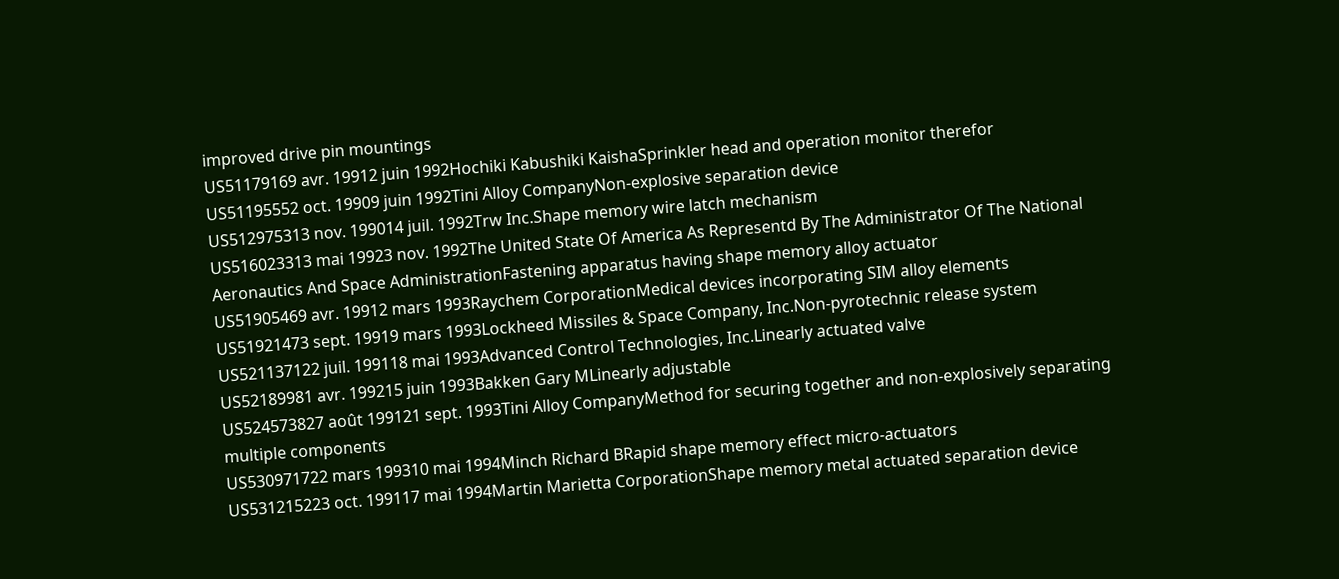improved drive pin mountings
US51179169 avr. 19912 juin 1992Hochiki Kabushiki KaishaSprinkler head and operation monitor therefor
US51195552 oct. 19909 juin 1992Tini Alloy CompanyNon-explosive separation device
US512975313 nov. 199014 juil. 1992Trw Inc.Shape memory wire latch mechanism
US516023313 mai 19923 nov. 1992The United State Of America As Representd By The Administrator Of The National Aeronautics And Space AdministrationFastening apparatus having shape memory alloy actuator
US51905469 avr. 19912 mars 1993Raychem CorporationMedical devices incorporating SIM alloy elements
US51921473 sept. 19919 mars 1993Lockheed Missiles & Space Company, Inc.Non-pyrotechnic release system
US521137122 juil. 199118 mai 1993Advanced Control Technologies, Inc.Linearly actuated valve
US52189981 avr. 199215 juin 1993Bakken Gary MLinearly adjustable
US524573827 août 199121 sept. 1993Tini Alloy CompanyMethod for securing together and non-explosively separating multiple components
US530971722 mars 199310 mai 1994Minch Richard BRapid shape memory effect micro-actuators
US531215223 oct. 199117 mai 1994Martin Marietta CorporationShape memory metal actuated separation device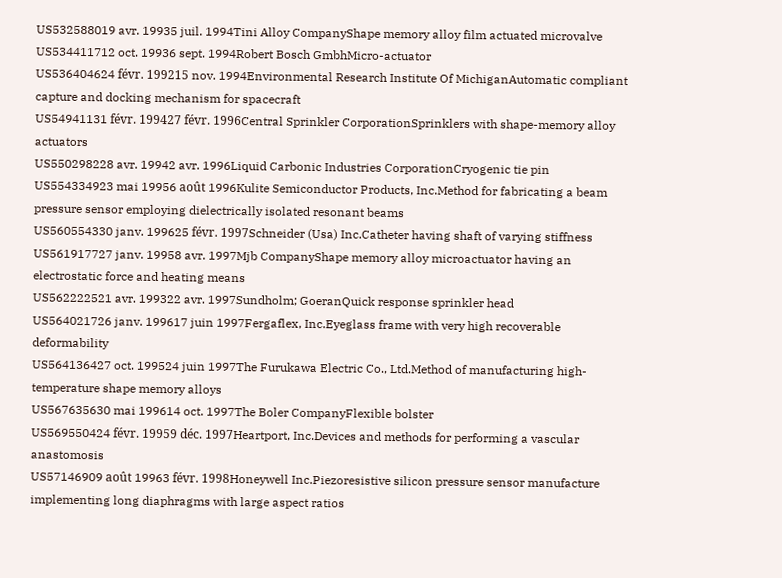US532588019 avr. 19935 juil. 1994Tini Alloy CompanyShape memory alloy film actuated microvalve
US534411712 oct. 19936 sept. 1994Robert Bosch GmbhMicro-actuator
US536404624 févr. 199215 nov. 1994Environmental Research Institute Of MichiganAutomatic compliant capture and docking mechanism for spacecraft
US54941131 févr. 199427 févr. 1996Central Sprinkler CorporationSprinklers with shape-memory alloy actuators
US550298228 avr. 19942 avr. 1996Liquid Carbonic Industries CorporationCryogenic tie pin
US554334923 mai 19956 août 1996Kulite Semiconductor Products, Inc.Method for fabricating a beam pressure sensor employing dielectrically isolated resonant beams
US560554330 janv. 199625 févr. 1997Schneider (Usa) Inc.Catheter having shaft of varying stiffness
US561917727 janv. 19958 avr. 1997Mjb CompanyShape memory alloy microactuator having an electrostatic force and heating means
US562222521 avr. 199322 avr. 1997Sundholm; GoeranQuick response sprinkler head
US564021726 janv. 199617 juin 1997Fergaflex, Inc.Eyeglass frame with very high recoverable deformability
US564136427 oct. 199524 juin 1997The Furukawa Electric Co., Ltd.Method of manufacturing high-temperature shape memory alloys
US567635630 mai 199614 oct. 1997The Boler CompanyFlexible bolster
US569550424 févr. 19959 déc. 1997Heartport, Inc.Devices and methods for performing a vascular anastomosis
US57146909 août 19963 févr. 1998Honeywell Inc.Piezoresistive silicon pressure sensor manufacture implementing long diaphragms with large aspect ratios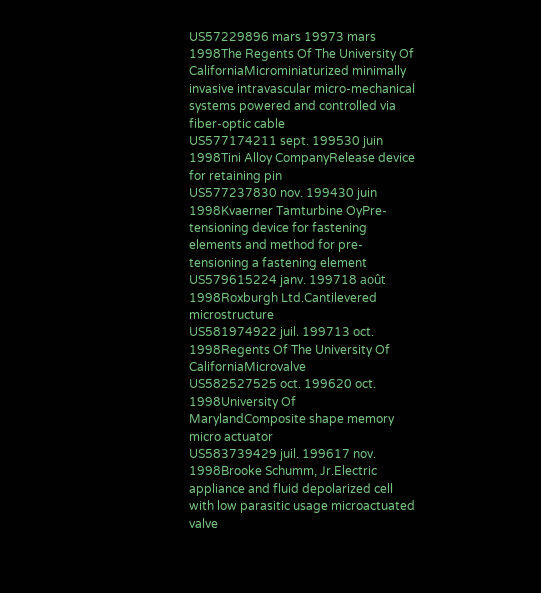US57229896 mars 19973 mars 1998The Regents Of The University Of CaliforniaMicrominiaturized minimally invasive intravascular micro-mechanical systems powered and controlled via fiber-optic cable
US577174211 sept. 199530 juin 1998Tini Alloy CompanyRelease device for retaining pin
US577237830 nov. 199430 juin 1998Kvaerner Tamturbine OyPre-tensioning device for fastening elements and method for pre-tensioning a fastening element
US579615224 janv. 199718 août 1998Roxburgh Ltd.Cantilevered microstructure
US581974922 juil. 199713 oct. 1998Regents Of The University Of CaliforniaMicrovalve
US582527525 oct. 199620 oct. 1998University Of MarylandComposite shape memory micro actuator
US583739429 juil. 199617 nov. 1998Brooke Schumm, Jr.Electric appliance and fluid depolarized cell with low parasitic usage microactuated valve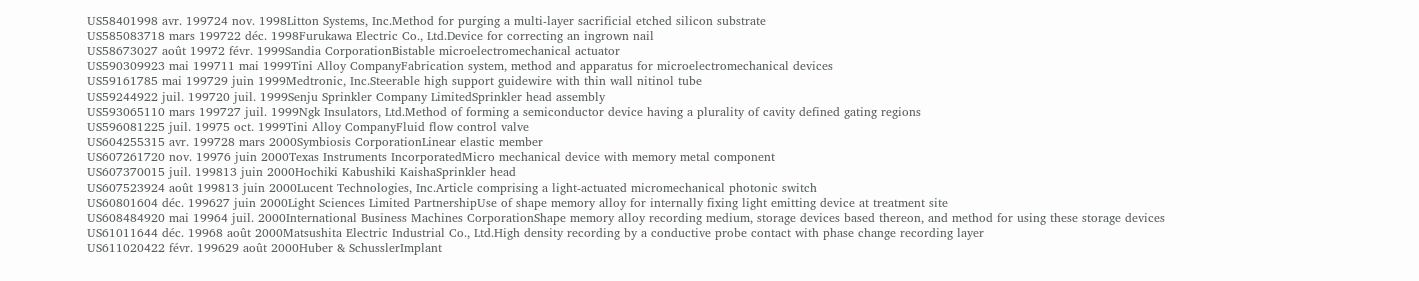US58401998 avr. 199724 nov. 1998Litton Systems, Inc.Method for purging a multi-layer sacrificial etched silicon substrate
US585083718 mars 199722 déc. 1998Furukawa Electric Co., Ltd.Device for correcting an ingrown nail
US58673027 août 19972 févr. 1999Sandia CorporationBistable microelectromechanical actuator
US590309923 mai 199711 mai 1999Tini Alloy CompanyFabrication system, method and apparatus for microelectromechanical devices
US59161785 mai 199729 juin 1999Medtronic, Inc.Steerable high support guidewire with thin wall nitinol tube
US59244922 juil. 199720 juil. 1999Senju Sprinkler Company LimitedSprinkler head assembly
US593065110 mars 199727 juil. 1999Ngk Insulators, Ltd.Method of forming a semiconductor device having a plurality of cavity defined gating regions
US596081225 juil. 19975 oct. 1999Tini Alloy CompanyFluid flow control valve
US604255315 avr. 199728 mars 2000Symbiosis CorporationLinear elastic member
US607261720 nov. 19976 juin 2000Texas Instruments IncorporatedMicro mechanical device with memory metal component
US607370015 juil. 199813 juin 2000Hochiki Kabushiki KaishaSprinkler head
US607523924 août 199813 juin 2000Lucent Technologies, Inc.Article comprising a light-actuated micromechanical photonic switch
US60801604 déc. 199627 juin 2000Light Sciences Limited PartnershipUse of shape memory alloy for internally fixing light emitting device at treatment site
US608484920 mai 19964 juil. 2000International Business Machines CorporationShape memory alloy recording medium, storage devices based thereon, and method for using these storage devices
US61011644 déc. 19968 août 2000Matsushita Electric Industrial Co., Ltd.High density recording by a conductive probe contact with phase change recording layer
US611020422 févr. 199629 août 2000Huber & SchusslerImplant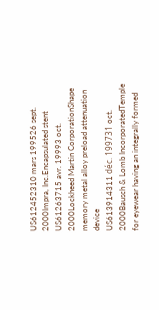US612452310 mars 199526 sept. 2000Impra, Inc.Encapsulated stent
US61263715 avr. 19993 oct. 2000Lockheed Martin CorporationShape memory metal alloy preload attenuation device
US613914311 déc. 199731 oct. 2000Bausch & Lomb IncorporatedTemple for eyewear having an integrally formed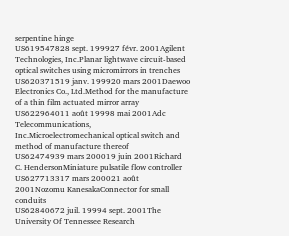serpentine hinge
US619547828 sept. 199927 févr. 2001Agilent Technologies, Inc.Planar lightwave circuit-based optical switches using micromirrors in trenches
US620371519 janv. 199920 mars 2001Daewoo Electronics Co., Ltd.Method for the manufacture of a thin film actuated mirror array
US622964011 août 19998 mai 2001Adc Telecommunications, Inc.Microelectromechanical optical switch and method of manufacture thereof
US62474939 mars 200019 juin 2001Richard C. HendersonMiniature pulsatile flow controller
US627713317 mars 200021 août 2001Nozomu KanesakaConnector for small conduits
US62840672 juil. 19994 sept. 2001The University Of Tennessee Research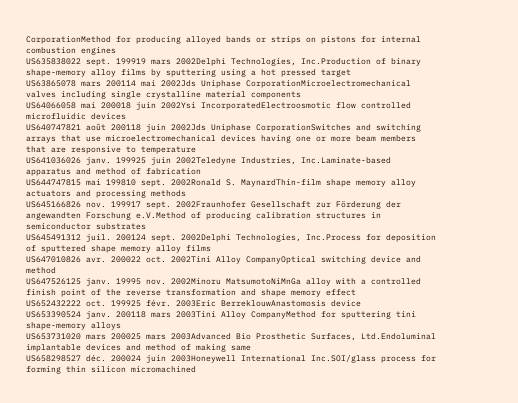CorporationMethod for producing alloyed bands or strips on pistons for internal combustion engines
US635838022 sept. 199919 mars 2002Delphi Technologies, Inc.Production of binary shape-memory alloy films by sputtering using a hot pressed target
US63865078 mars 200114 mai 2002Jds Uniphase CorporationMicroelectromechanical valves including single crystalline material components
US64066058 mai 200018 juin 2002Ysi IncorporatedElectroosmotic flow controlled microfluidic devices
US640747821 août 200118 juin 2002Jds Uniphase CorporationSwitches and switching arrays that use microelectromechanical devices having one or more beam members that are responsive to temperature
US641036026 janv. 199925 juin 2002Teledyne Industries, Inc.Laminate-based apparatus and method of fabrication
US644747815 mai 199810 sept. 2002Ronald S. MaynardThin-film shape memory alloy actuators and processing methods
US645166826 nov. 199917 sept. 2002Fraunhofer Gesellschaft zur Förderung der angewandten Forschung e.V.Method of producing calibration structures in semiconductor substrates
US645491312 juil. 200124 sept. 2002Delphi Technologies, Inc.Process for deposition of sputtered shape memory alloy films
US647010826 avr. 200022 oct. 2002Tini Alloy CompanyOptical switching device and method
US647526125 janv. 19995 nov. 2002Minoru MatsumotoNiMnGa alloy with a controlled finish point of the reverse transformation and shape memory effect
US652432222 oct. 199925 févr. 2003Eric BerreklouwAnastomosis device
US653390524 janv. 200118 mars 2003Tini Alloy CompanyMethod for sputtering tini shape-memory alloys
US653731020 mars 200025 mars 2003Advanced Bio Prosthetic Surfaces, Ltd.Endoluminal implantable devices and method of making same
US658298527 déc. 200024 juin 2003Honeywell International Inc.SOI/glass process for forming thin silicon micromachined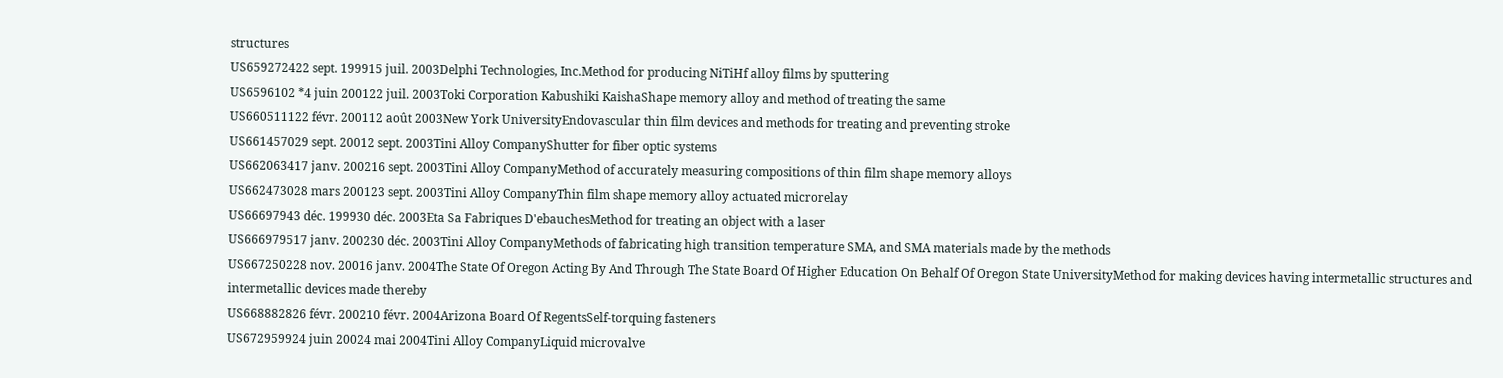structures
US659272422 sept. 199915 juil. 2003Delphi Technologies, Inc.Method for producing NiTiHf alloy films by sputtering
US6596102 *4 juin 200122 juil. 2003Toki Corporation Kabushiki KaishaShape memory alloy and method of treating the same
US660511122 févr. 200112 août 2003New York UniversityEndovascular thin film devices and methods for treating and preventing stroke
US661457029 sept. 20012 sept. 2003Tini Alloy CompanyShutter for fiber optic systems
US662063417 janv. 200216 sept. 2003Tini Alloy CompanyMethod of accurately measuring compositions of thin film shape memory alloys
US662473028 mars 200123 sept. 2003Tini Alloy CompanyThin film shape memory alloy actuated microrelay
US66697943 déc. 199930 déc. 2003Eta Sa Fabriques D'ebauchesMethod for treating an object with a laser
US666979517 janv. 200230 déc. 2003Tini Alloy CompanyMethods of fabricating high transition temperature SMA, and SMA materials made by the methods
US667250228 nov. 20016 janv. 2004The State Of Oregon Acting By And Through The State Board Of Higher Education On Behalf Of Oregon State UniversityMethod for making devices having intermetallic structures and intermetallic devices made thereby
US668882826 févr. 200210 févr. 2004Arizona Board Of RegentsSelf-torquing fasteners
US672959924 juin 20024 mai 2004Tini Alloy CompanyLiquid microvalve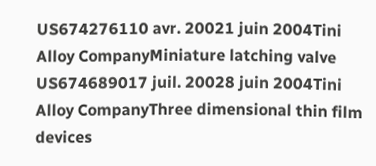US674276110 avr. 20021 juin 2004Tini Alloy CompanyMiniature latching valve
US674689017 juil. 20028 juin 2004Tini Alloy CompanyThree dimensional thin film devices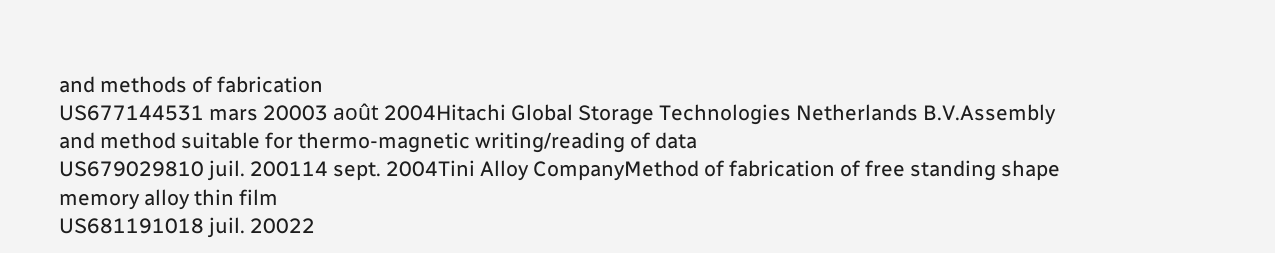and methods of fabrication
US677144531 mars 20003 août 2004Hitachi Global Storage Technologies Netherlands B.V.Assembly and method suitable for thermo-magnetic writing/reading of data
US679029810 juil. 200114 sept. 2004Tini Alloy CompanyMethod of fabrication of free standing shape memory alloy thin film
US681191018 juil. 20022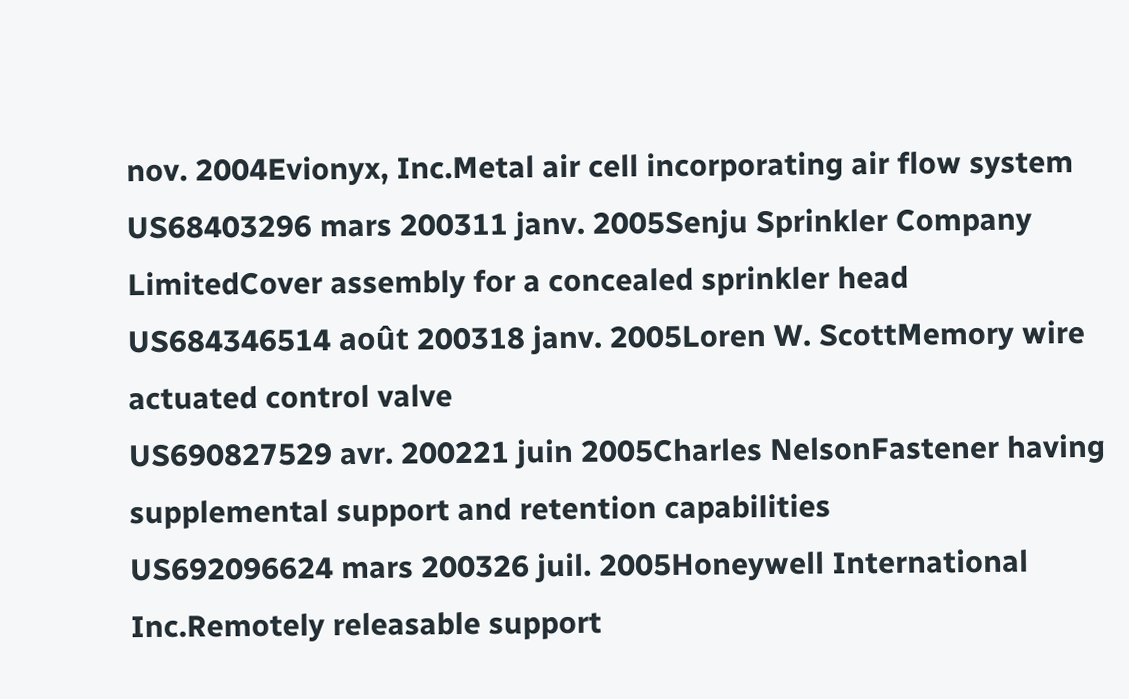nov. 2004Evionyx, Inc.Metal air cell incorporating air flow system
US68403296 mars 200311 janv. 2005Senju Sprinkler Company LimitedCover assembly for a concealed sprinkler head
US684346514 août 200318 janv. 2005Loren W. ScottMemory wire actuated control valve
US690827529 avr. 200221 juin 2005Charles NelsonFastener having supplemental support and retention capabilities
US692096624 mars 200326 juil. 2005Honeywell International Inc.Remotely releasable support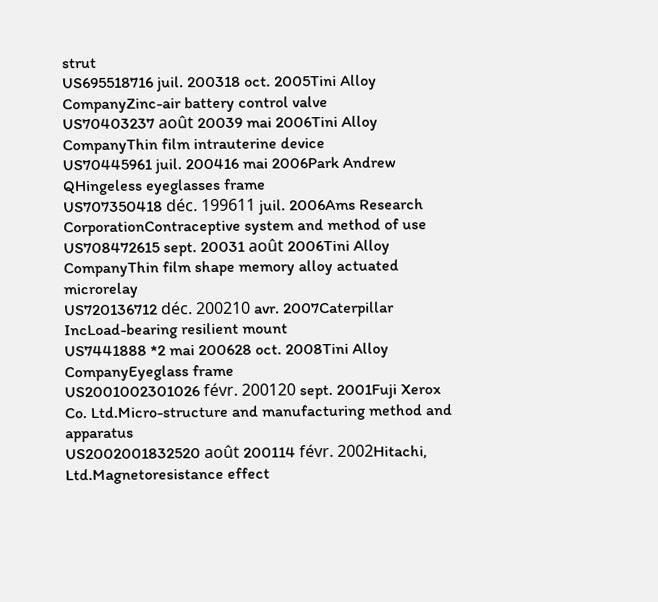strut
US695518716 juil. 200318 oct. 2005Tini Alloy CompanyZinc-air battery control valve
US70403237 août 20039 mai 2006Tini Alloy CompanyThin film intrauterine device
US70445961 juil. 200416 mai 2006Park Andrew QHingeless eyeglasses frame
US707350418 déc. 199611 juil. 2006Ams Research CorporationContraceptive system and method of use
US708472615 sept. 20031 août 2006Tini Alloy CompanyThin film shape memory alloy actuated microrelay
US720136712 déc. 200210 avr. 2007Caterpillar IncLoad-bearing resilient mount
US7441888 *2 mai 200628 oct. 2008Tini Alloy CompanyEyeglass frame
US2001002301026 févr. 200120 sept. 2001Fuji Xerox Co. Ltd.Micro-structure and manufacturing method and apparatus
US2002001832520 août 200114 févr. 2002Hitachi, Ltd.Magnetoresistance effect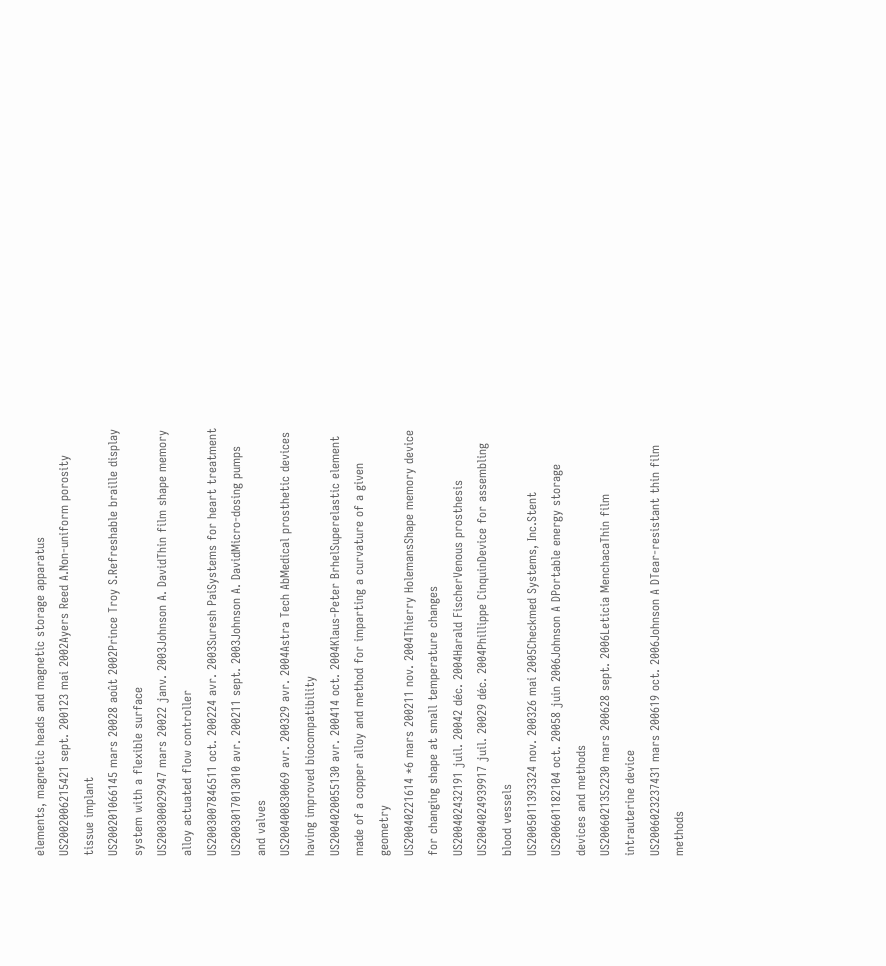elements, magnetic heads and magnetic storage apparatus
US2002006215421 sept. 200123 mai 2002Ayers Reed A.Non-uniform porosity tissue implant
US200201066145 mars 20028 août 2002Prince Troy S.Refreshable braille display system with a flexible surface
US200300029947 mars 20022 janv. 2003Johnson A. DavidThin film shape memory alloy actuated flow controller
US2003007846511 oct. 200224 avr. 2003Suresh PaiSystems for heart treatment
US2003017013010 avr. 200211 sept. 2003Johnson A. DavidMicro-dosing pumps and valves
US200400830069 avr. 200329 avr. 2004Astra Tech AbMedical prosthetic devices having improved biocompatibility
US2004020055130 avr. 200414 oct. 2004Klaus-Peter BrhelSuperelastic element made of a copper alloy and method for imparting a curvature of a given geometry
US20040221614 *6 mars 200211 nov. 2004Thierry HolemansShape memory device for changing shape at small temperature changes
US200402432191 juil. 20042 déc. 2004Harald FischerVenous prosthesis
US2004024939917 juil. 20029 déc. 2004Phillippe CinquinDevice for assembling blood vessels
US2005011393324 nov. 200326 mai 2005Checkmed Systems, Inc.Stent
US200601182104 oct. 20058 juin 2006Johnson A DPortable energy storage devices and methods
US2006021352230 mars 200628 sept. 2006Leticia MenchacaThin film intrauterine device
US2006023237431 mars 200619 oct. 2006Johnson A DTear-resistant thin film methods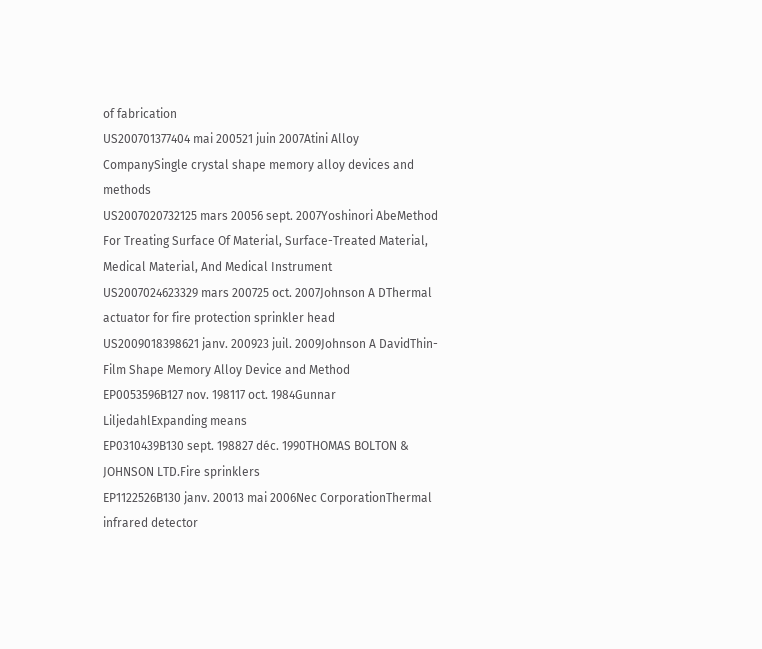of fabrication
US200701377404 mai 200521 juin 2007Atini Alloy CompanySingle crystal shape memory alloy devices and methods
US2007020732125 mars 20056 sept. 2007Yoshinori AbeMethod For Treating Surface Of Material, Surface-Treated Material, Medical Material, And Medical Instrument
US2007024623329 mars 200725 oct. 2007Johnson A DThermal actuator for fire protection sprinkler head
US2009018398621 janv. 200923 juil. 2009Johnson A DavidThin-Film Shape Memory Alloy Device and Method
EP0053596B127 nov. 198117 oct. 1984Gunnar LiljedahlExpanding means
EP0310439B130 sept. 198827 déc. 1990THOMAS BOLTON & JOHNSON LTD.Fire sprinklers
EP1122526B130 janv. 20013 mai 2006Nec CorporationThermal infrared detector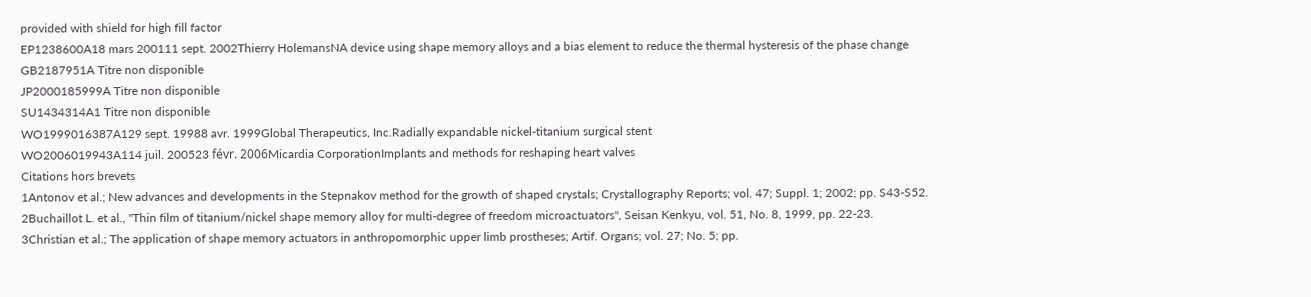provided with shield for high fill factor
EP1238600A18 mars 200111 sept. 2002Thierry HolemansNA device using shape memory alloys and a bias element to reduce the thermal hysteresis of the phase change
GB2187951A Titre non disponible
JP2000185999A Titre non disponible
SU1434314A1 Titre non disponible
WO1999016387A129 sept. 19988 avr. 1999Global Therapeutics, Inc.Radially expandable nickel-titanium surgical stent
WO2006019943A114 juil. 200523 févr. 2006Micardia CorporationImplants and methods for reshaping heart valves
Citations hors brevets
1Antonov et al.; New advances and developments in the Stepnakov method for the growth of shaped crystals; Crystallography Reports; vol. 47; Suppl. 1; 2002; pp. S43-S52.
2Buchaillot L. et al., "Thin film of titanium/nickel shape memory alloy for multi-degree of freedom microactuators", Seisan Kenkyu, vol. 51, No. 8, 1999, pp. 22-23.
3Christian et al.; The application of shape memory actuators in anthropomorphic upper limb prostheses; Artif. Organs; vol. 27; No. 5; pp.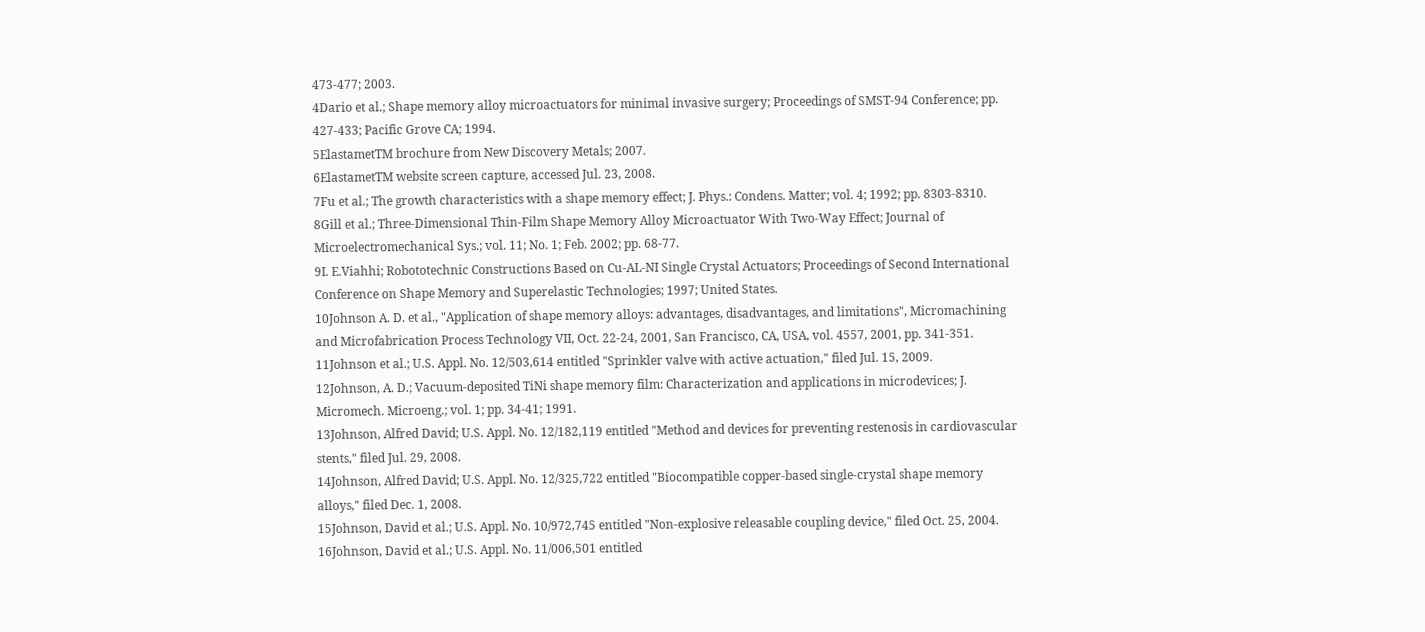473-477; 2003.
4Dario et al.; Shape memory alloy microactuators for minimal invasive surgery; Proceedings of SMST-94 Conference; pp. 427-433; Pacific Grove CA; 1994.
5ElastametTM brochure from New Discovery Metals; 2007.
6ElastametTM website screen capture, accessed Jul. 23, 2008.
7Fu et al.; The growth characteristics with a shape memory effect; J. Phys.: Condens. Matter; vol. 4; 1992; pp. 8303-8310.
8Gill et al.; Three-Dimensional Thin-Film Shape Memory Alloy Microactuator With Two-Way Effect; Journal of Microelectromechanical Sys.; vol. 11; No. 1; Feb. 2002; pp. 68-77.
9I. E.Viahhi; Robototechnic Constructions Based on Cu-AL-NI Single Crystal Actuators; Proceedings of Second International Conference on Shape Memory and Superelastic Technologies; 1997; United States.
10Johnson A. D. et al., "Application of shape memory alloys: advantages, disadvantages, and limitations", Micromachining and Microfabrication Process Technology VII, Oct. 22-24, 2001, San Francisco, CA, USA, vol. 4557, 2001, pp. 341-351.
11Johnson et al.; U.S. Appl. No. 12/503,614 entitled "Sprinkler valve with active actuation," filed Jul. 15, 2009.
12Johnson, A. D.; Vacuum-deposited TiNi shape memory film: Characterization and applications in microdevices; J. Micromech. Microeng.; vol. 1; pp. 34-41; 1991.
13Johnson, Alfred David; U.S. Appl. No. 12/182,119 entitled "Method and devices for preventing restenosis in cardiovascular stents," filed Jul. 29, 2008.
14Johnson, Alfred David; U.S. Appl. No. 12/325,722 entitled "Biocompatible copper-based single-crystal shape memory alloys," filed Dec. 1, 2008.
15Johnson, David et al.; U.S. Appl. No. 10/972,745 entitled "Non-explosive releasable coupling device," filed Oct. 25, 2004.
16Johnson, David et al.; U.S. Appl. No. 11/006,501 entitled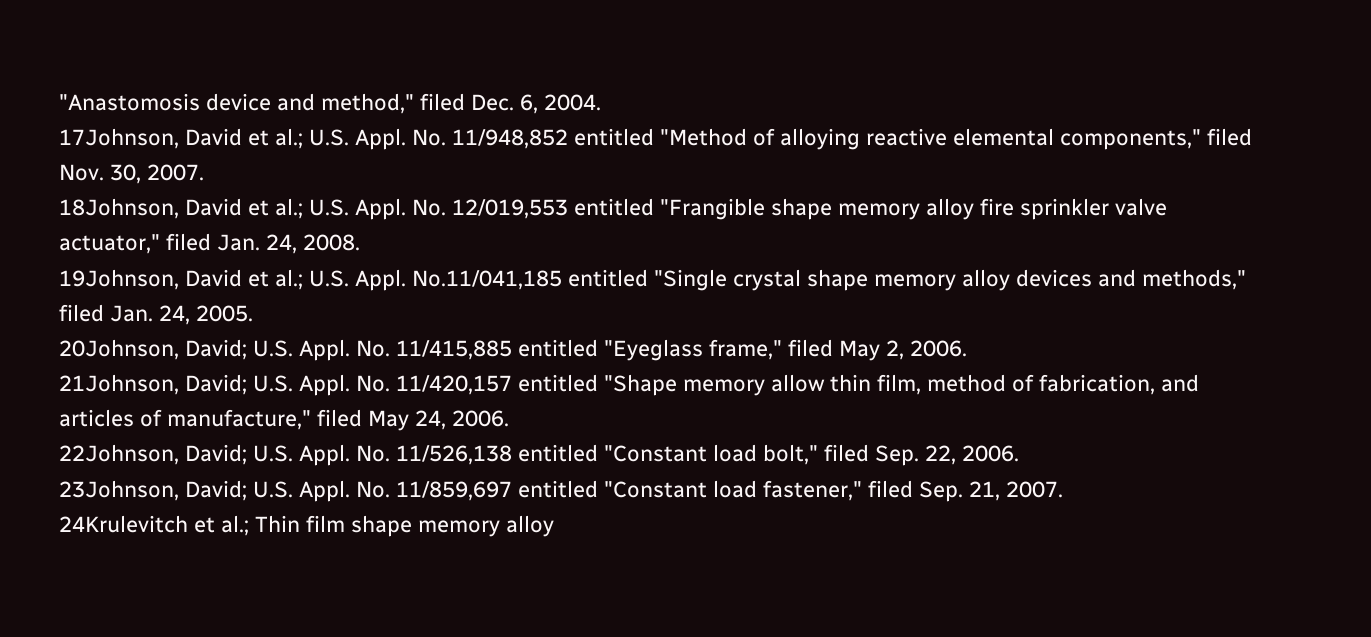"Anastomosis device and method," filed Dec. 6, 2004.
17Johnson, David et al.; U.S. Appl. No. 11/948,852 entitled "Method of alloying reactive elemental components," filed Nov. 30, 2007.
18Johnson, David et al.; U.S. Appl. No. 12/019,553 entitled "Frangible shape memory alloy fire sprinkler valve actuator," filed Jan. 24, 2008.
19Johnson, David et al.; U.S. Appl. No.11/041,185 entitled "Single crystal shape memory alloy devices and methods," filed Jan. 24, 2005.
20Johnson, David; U.S. Appl. No. 11/415,885 entitled "Eyeglass frame," filed May 2, 2006.
21Johnson, David; U.S. Appl. No. 11/420,157 entitled "Shape memory allow thin film, method of fabrication, and articles of manufacture," filed May 24, 2006.
22Johnson, David; U.S. Appl. No. 11/526,138 entitled "Constant load bolt," filed Sep. 22, 2006.
23Johnson, David; U.S. Appl. No. 11/859,697 entitled "Constant load fastener," filed Sep. 21, 2007.
24Krulevitch et al.; Thin film shape memory alloy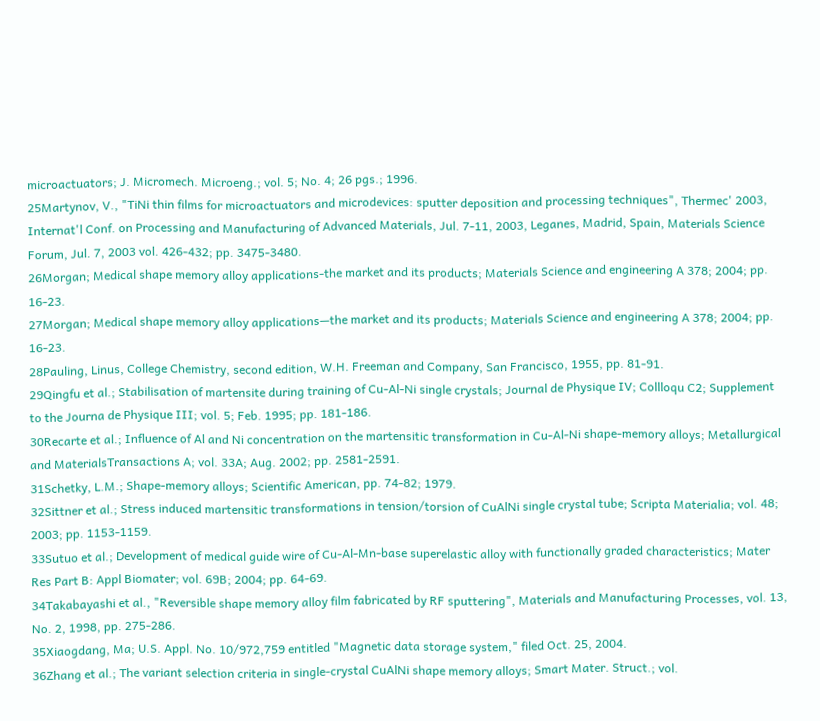microactuators; J. Micromech. Microeng.; vol. 5; No. 4; 26 pgs.; 1996.
25Martynov, V., "TiNi thin films for microactuators and microdevices: sputter deposition and processing techniques", Thermec' 2003, Internat'l Conf. on Processing and Manufacturing of Advanced Materials, Jul. 7-11, 2003, Leganes, Madrid, Spain, Materials Science Forum, Jul. 7, 2003 vol. 426-432; pp. 3475-3480.
26Morgan; Medical shape memory alloy applications-the market and its products; Materials Science and engineering A 378; 2004; pp. 16-23.
27Morgan; Medical shape memory alloy applications—the market and its products; Materials Science and engineering A 378; 2004; pp. 16-23.
28Pauling, Linus, College Chemistry, second edition, W.H. Freeman and Company, San Francisco, 1955, pp. 81-91.
29Qingfu et al.; Stabilisation of martensite during training of Cu-Al-Ni single crystals; Journal de Physique IV; Collloqu C2; Supplement to the Journa de Physique III; vol. 5; Feb. 1995; pp. 181-186.
30Recarte et al.; Influence of Al and Ni concentration on the martensitic transformation in Cu-Al-Ni shape-memory alloys; Metallurgical and MaterialsTransactions A; vol. 33A; Aug. 2002; pp. 2581-2591.
31Schetky, L.M.; Shape-memory alloys; Scientific American, pp. 74-82; 1979.
32Sittner et al.; Stress induced martensitic transformations in tension/torsion of CuAlNi single crystal tube; Scripta Materialia; vol. 48; 2003; pp. 1153-1159.
33Sutuo et al.; Development of medical guide wire of Cu-Al-Mn-base superelastic alloy with functionally graded characteristics; Mater Res Part B: Appl Biomater; vol. 69B; 2004; pp. 64-69.
34Takabayashi et al., "Reversible shape memory alloy film fabricated by RF sputtering", Materials and Manufacturing Processes, vol. 13, No. 2, 1998, pp. 275-286.
35Xiaogdang, Ma; U.S. Appl. No. 10/972,759 entitled "Magnetic data storage system," filed Oct. 25, 2004.
36Zhang et al.; The variant selection criteria in single-crystal CuAlNi shape memory alloys; Smart Mater. Struct.; vol.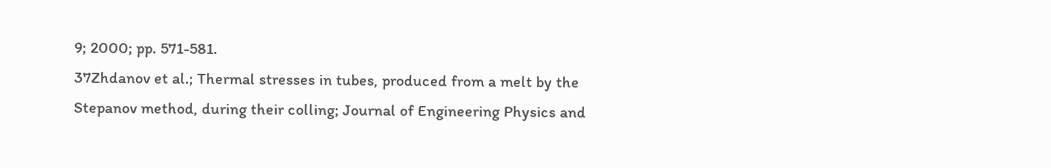9; 2000; pp. 571-581.
37Zhdanov et al.; Thermal stresses in tubes, produced from a melt by the Stepanov method, during their colling; Journal of Engineering Physics and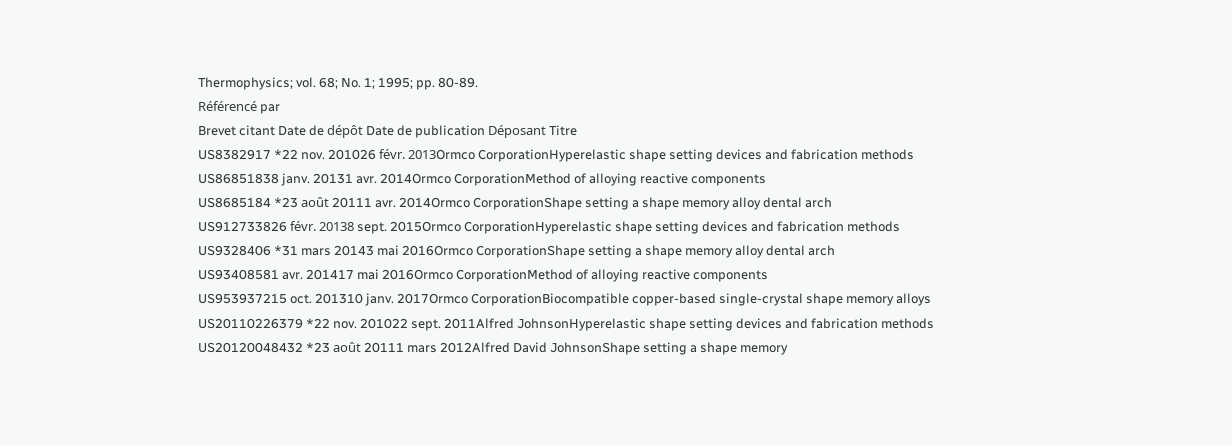Thermophysics; vol. 68; No. 1; 1995; pp. 80-89.
Référencé par
Brevet citant Date de dépôt Date de publication Déposant Titre
US8382917 *22 nov. 201026 févr. 2013Ormco CorporationHyperelastic shape setting devices and fabrication methods
US86851838 janv. 20131 avr. 2014Ormco CorporationMethod of alloying reactive components
US8685184 *23 août 20111 avr. 2014Ormco CorporationShape setting a shape memory alloy dental arch
US912733826 févr. 20138 sept. 2015Ormco CorporationHyperelastic shape setting devices and fabrication methods
US9328406 *31 mars 20143 mai 2016Ormco CorporationShape setting a shape memory alloy dental arch
US93408581 avr. 201417 mai 2016Ormco CorporationMethod of alloying reactive components
US953937215 oct. 201310 janv. 2017Ormco CorporationBiocompatible copper-based single-crystal shape memory alloys
US20110226379 *22 nov. 201022 sept. 2011Alfred JohnsonHyperelastic shape setting devices and fabrication methods
US20120048432 *23 août 20111 mars 2012Alfred David JohnsonShape setting a shape memory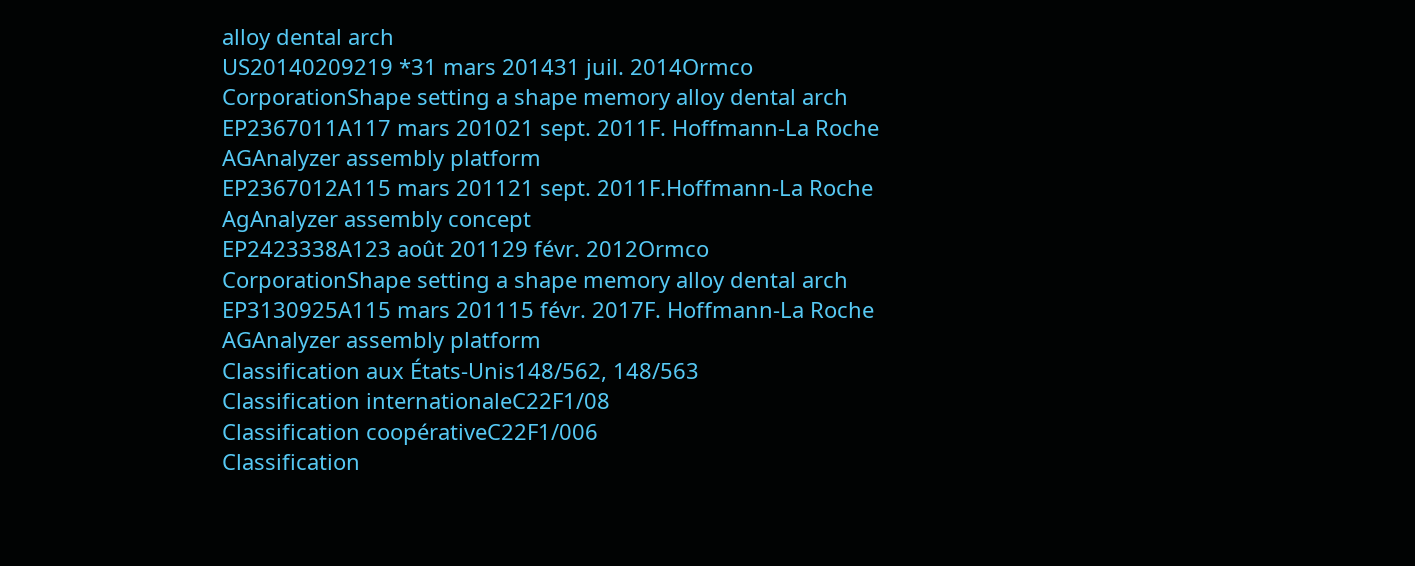alloy dental arch
US20140209219 *31 mars 201431 juil. 2014Ormco CorporationShape setting a shape memory alloy dental arch
EP2367011A117 mars 201021 sept. 2011F. Hoffmann-La Roche AGAnalyzer assembly platform
EP2367012A115 mars 201121 sept. 2011F.Hoffmann-La Roche AgAnalyzer assembly concept
EP2423338A123 août 201129 févr. 2012Ormco CorporationShape setting a shape memory alloy dental arch
EP3130925A115 mars 201115 févr. 2017F. Hoffmann-La Roche AGAnalyzer assembly platform
Classification aux États-Unis148/562, 148/563
Classification internationaleC22F1/08
Classification coopérativeC22F1/006
Classification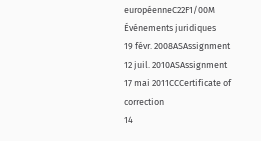européenneC22F1/00M
Événements juridiques
19 févr. 2008ASAssignment
12 juil. 2010ASAssignment
17 mai 2011CCCertificate of correction
14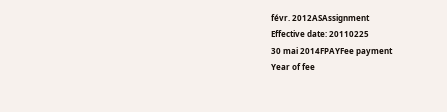févr. 2012ASAssignment
Effective date: 20110225
30 mai 2014FPAYFee payment
Year of fee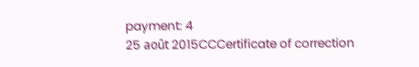payment: 4
25 août 2015CCCertificate of correction